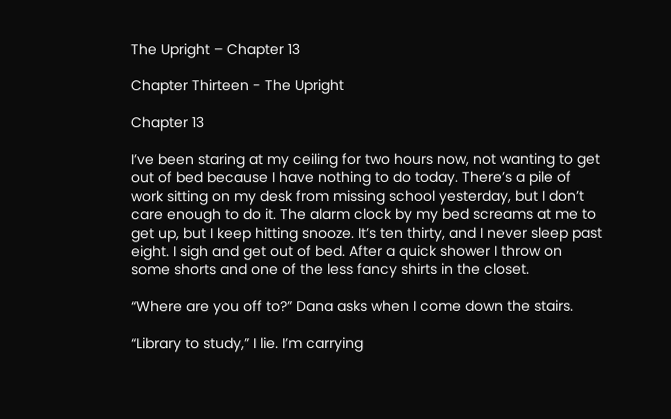The Upright – Chapter 13

Chapter Thirteen - The Upright

Chapter 13

I’ve been staring at my ceiling for two hours now, not wanting to get out of bed because I have nothing to do today. There’s a pile of work sitting on my desk from missing school yesterday, but I don’t care enough to do it. The alarm clock by my bed screams at me to get up, but I keep hitting snooze. It’s ten thirty, and I never sleep past eight. I sigh and get out of bed. After a quick shower I throw on some shorts and one of the less fancy shirts in the closet.

“Where are you off to?” Dana asks when I come down the stairs.

“Library to study,” I lie. I’m carrying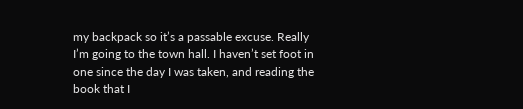my backpack so it’s a passable excuse. Really I’m going to the town hall. I haven’t set foot in one since the day I was taken, and reading the book that I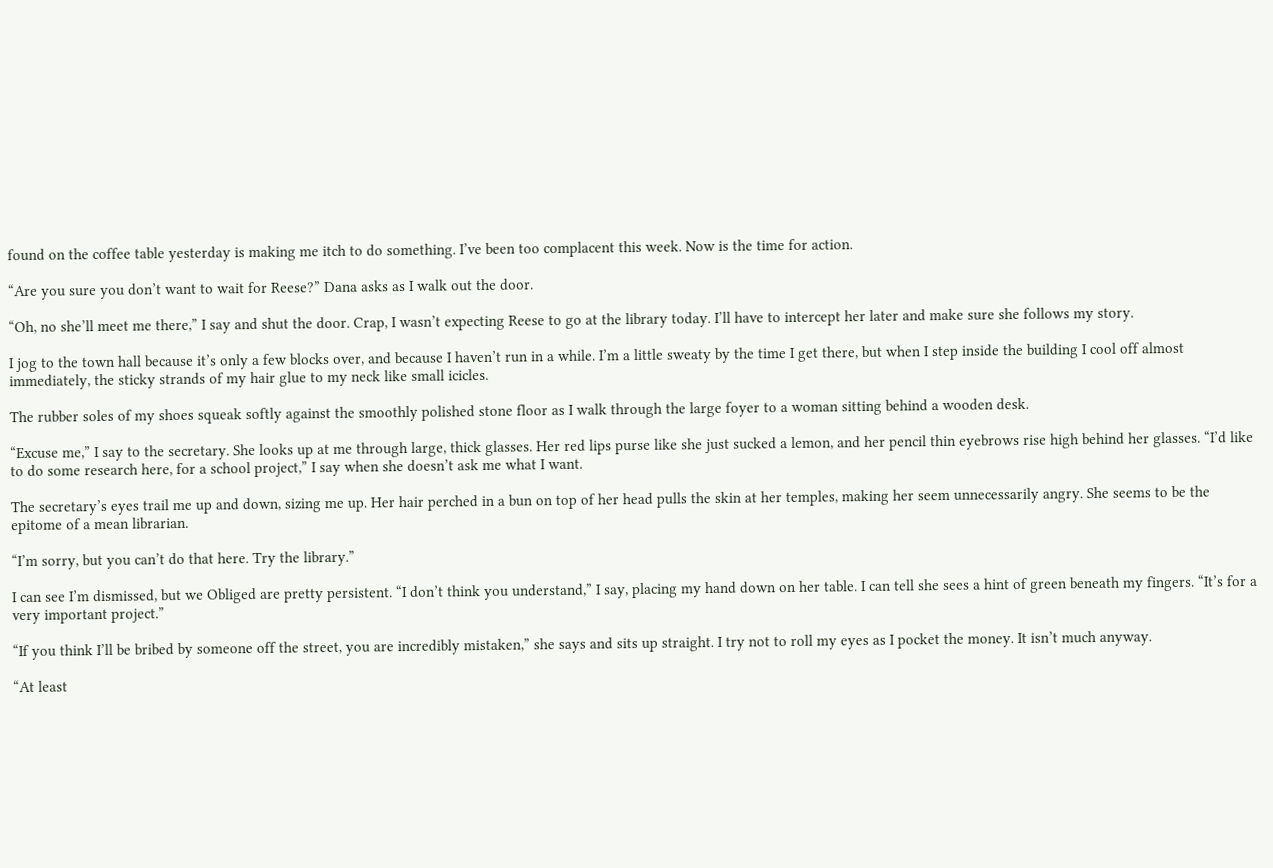found on the coffee table yesterday is making me itch to do something. I’ve been too complacent this week. Now is the time for action.

“Are you sure you don’t want to wait for Reese?” Dana asks as I walk out the door.

“Oh, no she’ll meet me there,” I say and shut the door. Crap, I wasn’t expecting Reese to go at the library today. I’ll have to intercept her later and make sure she follows my story.

I jog to the town hall because it’s only a few blocks over, and because I haven’t run in a while. I’m a little sweaty by the time I get there, but when I step inside the building I cool off almost immediately, the sticky strands of my hair glue to my neck like small icicles.

The rubber soles of my shoes squeak softly against the smoothly polished stone floor as I walk through the large foyer to a woman sitting behind a wooden desk.

“Excuse me,” I say to the secretary. She looks up at me through large, thick glasses. Her red lips purse like she just sucked a lemon, and her pencil thin eyebrows rise high behind her glasses. “I’d like to do some research here, for a school project,” I say when she doesn’t ask me what I want.

The secretary’s eyes trail me up and down, sizing me up. Her hair perched in a bun on top of her head pulls the skin at her temples, making her seem unnecessarily angry. She seems to be the epitome of a mean librarian.

“I’m sorry, but you can’t do that here. Try the library.”

I can see I’m dismissed, but we Obliged are pretty persistent. “I don’t think you understand,” I say, placing my hand down on her table. I can tell she sees a hint of green beneath my fingers. “It’s for a very important project.”

“If you think I’ll be bribed by someone off the street, you are incredibly mistaken,” she says and sits up straight. I try not to roll my eyes as I pocket the money. It isn’t much anyway.

“At least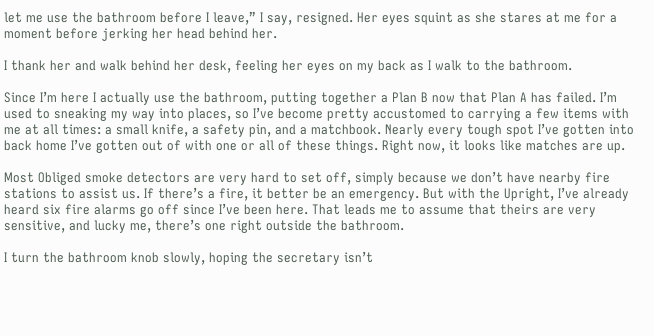let me use the bathroom before I leave,” I say, resigned. Her eyes squint as she stares at me for a moment before jerking her head behind her.

I thank her and walk behind her desk, feeling her eyes on my back as I walk to the bathroom.

Since I’m here I actually use the bathroom, putting together a Plan B now that Plan A has failed. I’m used to sneaking my way into places, so I’ve become pretty accustomed to carrying a few items with me at all times: a small knife, a safety pin, and a matchbook. Nearly every tough spot I’ve gotten into back home I’ve gotten out of with one or all of these things. Right now, it looks like matches are up.

Most Obliged smoke detectors are very hard to set off, simply because we don’t have nearby fire stations to assist us. If there’s a fire, it better be an emergency. But with the Upright, I’ve already heard six fire alarms go off since I’ve been here. That leads me to assume that theirs are very sensitive, and lucky me, there’s one right outside the bathroom.

I turn the bathroom knob slowly, hoping the secretary isn’t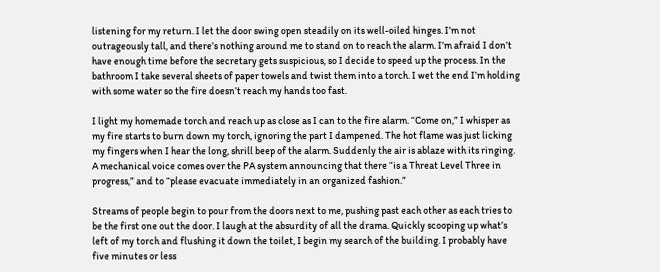listening for my return. I let the door swing open steadily on its well-oiled hinges. I’m not outrageously tall, and there’s nothing around me to stand on to reach the alarm. I’m afraid I don’t have enough time before the secretary gets suspicious, so I decide to speed up the process. In the bathroom I take several sheets of paper towels and twist them into a torch. I wet the end I’m holding with some water so the fire doesn’t reach my hands too fast.

I light my homemade torch and reach up as close as I can to the fire alarm. “Come on,” I whisper as my fire starts to burn down my torch, ignoring the part I dampened. The hot flame was just licking my fingers when I hear the long, shrill beep of the alarm. Suddenly the air is ablaze with its ringing. A mechanical voice comes over the PA system announcing that there “is a Threat Level Three in progress,” and to “please evacuate immediately in an organized fashion.”

Streams of people begin to pour from the doors next to me, pushing past each other as each tries to be the first one out the door. I laugh at the absurdity of all the drama. Quickly scooping up what’s left of my torch and flushing it down the toilet, I begin my search of the building. I probably have five minutes or less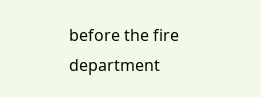before the fire department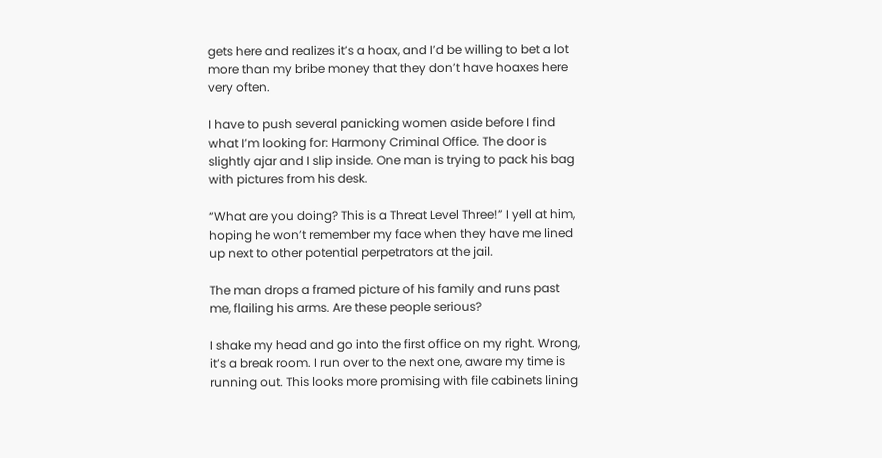gets here and realizes it’s a hoax, and I’d be willing to bet a lot more than my bribe money that they don’t have hoaxes here very often.

I have to push several panicking women aside before I find what I’m looking for: Harmony Criminal Office. The door is slightly ajar and I slip inside. One man is trying to pack his bag with pictures from his desk.

“What are you doing? This is a Threat Level Three!” I yell at him, hoping he won’t remember my face when they have me lined up next to other potential perpetrators at the jail.

The man drops a framed picture of his family and runs past me, flailing his arms. Are these people serious?

I shake my head and go into the first office on my right. Wrong, it’s a break room. I run over to the next one, aware my time is running out. This looks more promising with file cabinets lining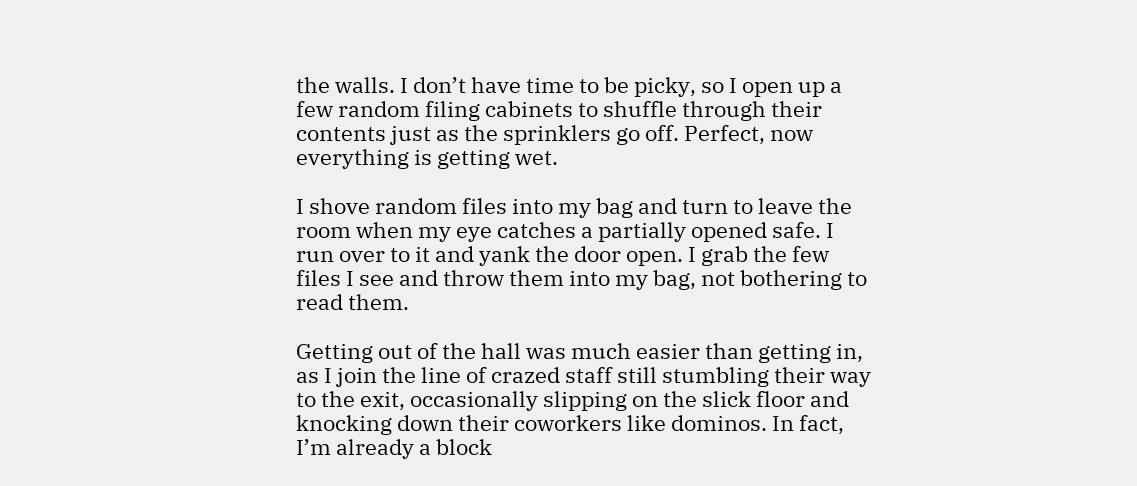the walls. I don’t have time to be picky, so I open up a few random filing cabinets to shuffle through their contents just as the sprinklers go off. Perfect, now everything is getting wet.

I shove random files into my bag and turn to leave the room when my eye catches a partially opened safe. I run over to it and yank the door open. I grab the few files I see and throw them into my bag, not bothering to read them.

Getting out of the hall was much easier than getting in, as I join the line of crazed staff still stumbling their way to the exit, occasionally slipping on the slick floor and knocking down their coworkers like dominos. In fact, I’m already a block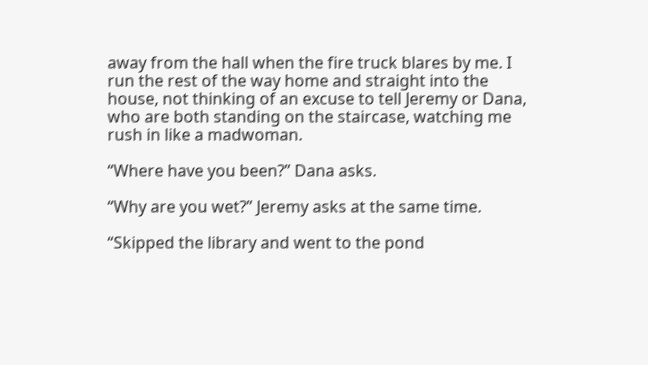away from the hall when the fire truck blares by me. I run the rest of the way home and straight into the house, not thinking of an excuse to tell Jeremy or Dana, who are both standing on the staircase, watching me rush in like a madwoman.

“Where have you been?” Dana asks.

“Why are you wet?” Jeremy asks at the same time.

“Skipped the library and went to the pond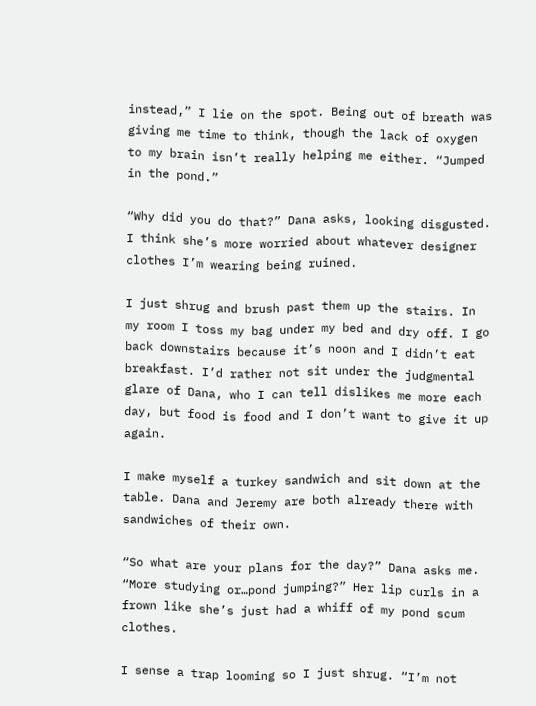instead,” I lie on the spot. Being out of breath was giving me time to think, though the lack of oxygen to my brain isn’t really helping me either. “Jumped in the pond.”

“Why did you do that?” Dana asks, looking disgusted. I think she’s more worried about whatever designer clothes I’m wearing being ruined.

I just shrug and brush past them up the stairs. In my room I toss my bag under my bed and dry off. I go back downstairs because it’s noon and I didn’t eat breakfast. I’d rather not sit under the judgmental glare of Dana, who I can tell dislikes me more each day, but food is food and I don’t want to give it up again.

I make myself a turkey sandwich and sit down at the table. Dana and Jeremy are both already there with sandwiches of their own.

“So what are your plans for the day?” Dana asks me. “More studying or…pond jumping?” Her lip curls in a frown like she’s just had a whiff of my pond scum clothes.

I sense a trap looming so I just shrug. “I’m not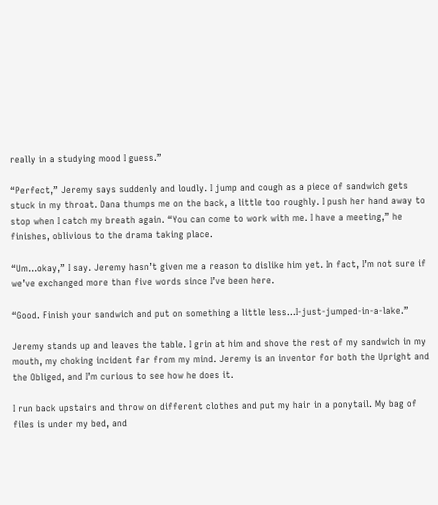really in a studying mood I guess.”

“Perfect,” Jeremy says suddenly and loudly. I jump and cough as a piece of sandwich gets stuck in my throat. Dana thumps me on the back, a little too roughly. I push her hand away to stop when I catch my breath again. “You can come to work with me. I have a meeting,” he finishes, oblivious to the drama taking place.

“Um…okay,” I say. Jeremy hasn’t given me a reason to dislike him yet. In fact, I’m not sure if we’ve exchanged more than five words since I’ve been here.

“Good. Finish your sandwich and put on something a little less…I-just-jumped-in-a-lake.”

Jeremy stands up and leaves the table. I grin at him and shove the rest of my sandwich in my mouth, my choking incident far from my mind. Jeremy is an inventor for both the Upright and the Obliged, and I’m curious to see how he does it.

I run back upstairs and throw on different clothes and put my hair in a ponytail. My bag of files is under my bed, and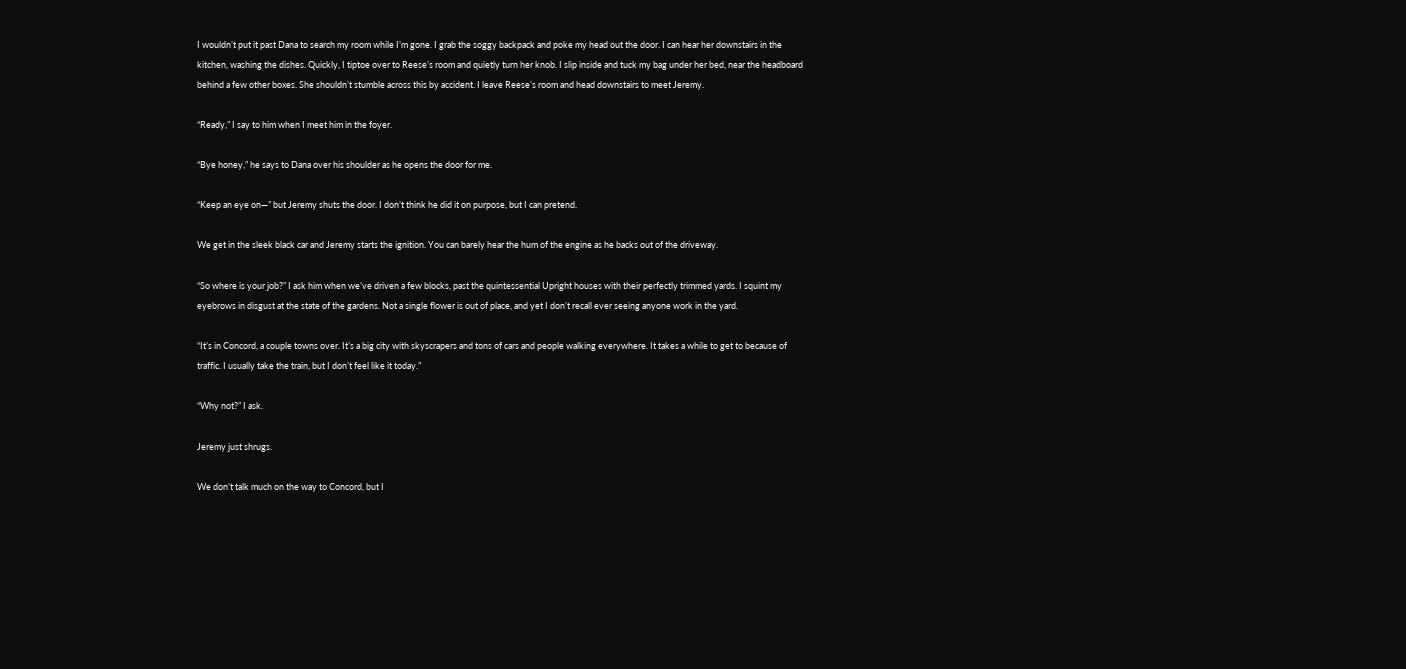I wouldn’t put it past Dana to search my room while I’m gone. I grab the soggy backpack and poke my head out the door. I can hear her downstairs in the kitchen, washing the dishes. Quickly, I tiptoe over to Reese’s room and quietly turn her knob. I slip inside and tuck my bag under her bed, near the headboard behind a few other boxes. She shouldn’t stumble across this by accident. I leave Reese’s room and head downstairs to meet Jeremy.

“Ready,” I say to him when I meet him in the foyer.

“Bye honey,” he says to Dana over his shoulder as he opens the door for me.

“Keep an eye on—” but Jeremy shuts the door. I don’t think he did it on purpose, but I can pretend.

We get in the sleek black car and Jeremy starts the ignition. You can barely hear the hum of the engine as he backs out of the driveway.

“So where is your job?” I ask him when we’ve driven a few blocks, past the quintessential Upright houses with their perfectly trimmed yards. I squint my eyebrows in disgust at the state of the gardens. Not a single flower is out of place, and yet I don’t recall ever seeing anyone work in the yard.

“It’s in Concord, a couple towns over. It’s a big city with skyscrapers and tons of cars and people walking everywhere. It takes a while to get to because of traffic. I usually take the train, but I don’t feel like it today.”

“Why not?” I ask.

Jeremy just shrugs.

We don’t talk much on the way to Concord, but I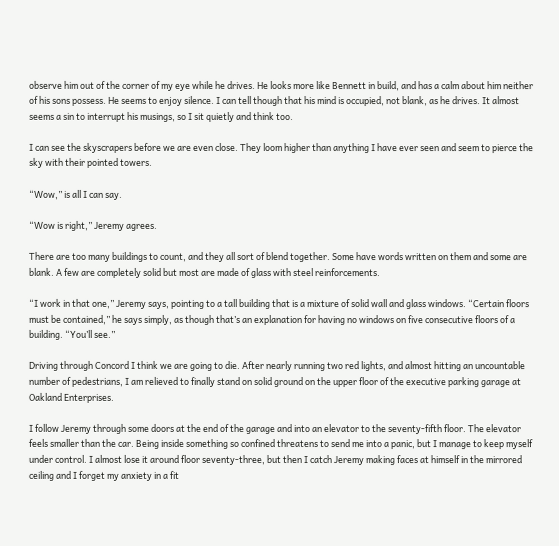observe him out of the corner of my eye while he drives. He looks more like Bennett in build, and has a calm about him neither of his sons possess. He seems to enjoy silence. I can tell though that his mind is occupied, not blank, as he drives. It almost seems a sin to interrupt his musings, so I sit quietly and think too.

I can see the skyscrapers before we are even close. They loom higher than anything I have ever seen and seem to pierce the sky with their pointed towers.

“Wow,” is all I can say.

“Wow is right,” Jeremy agrees.

There are too many buildings to count, and they all sort of blend together. Some have words written on them and some are blank. A few are completely solid but most are made of glass with steel reinforcements.

“I work in that one,” Jeremy says, pointing to a tall building that is a mixture of solid wall and glass windows. “Certain floors must be contained,” he says simply, as though that’s an explanation for having no windows on five consecutive floors of a building. “You’ll see.”

Driving through Concord I think we are going to die. After nearly running two red lights, and almost hitting an uncountable number of pedestrians, I am relieved to finally stand on solid ground on the upper floor of the executive parking garage at Oakland Enterprises.

I follow Jeremy through some doors at the end of the garage and into an elevator to the seventy-fifth floor. The elevator feels smaller than the car. Being inside something so confined threatens to send me into a panic, but I manage to keep myself under control. I almost lose it around floor seventy-three, but then I catch Jeremy making faces at himself in the mirrored ceiling and I forget my anxiety in a fit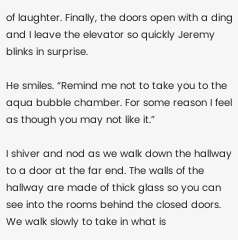of laughter. Finally, the doors open with a ding and I leave the elevator so quickly Jeremy blinks in surprise.

He smiles. “Remind me not to take you to the aqua bubble chamber. For some reason I feel as though you may not like it.”

I shiver and nod as we walk down the hallway to a door at the far end. The walls of the hallway are made of thick glass so you can see into the rooms behind the closed doors. We walk slowly to take in what is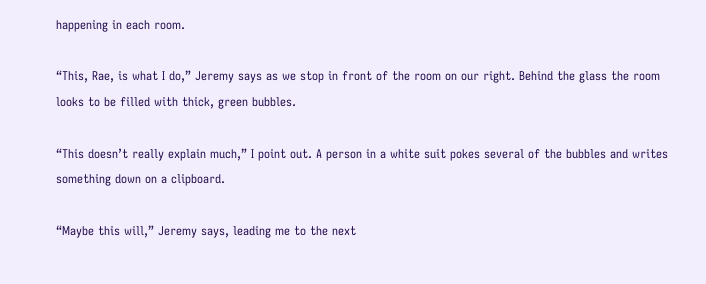happening in each room.

“This, Rae, is what I do,” Jeremy says as we stop in front of the room on our right. Behind the glass the room looks to be filled with thick, green bubbles.

“This doesn’t really explain much,” I point out. A person in a white suit pokes several of the bubbles and writes something down on a clipboard.

“Maybe this will,” Jeremy says, leading me to the next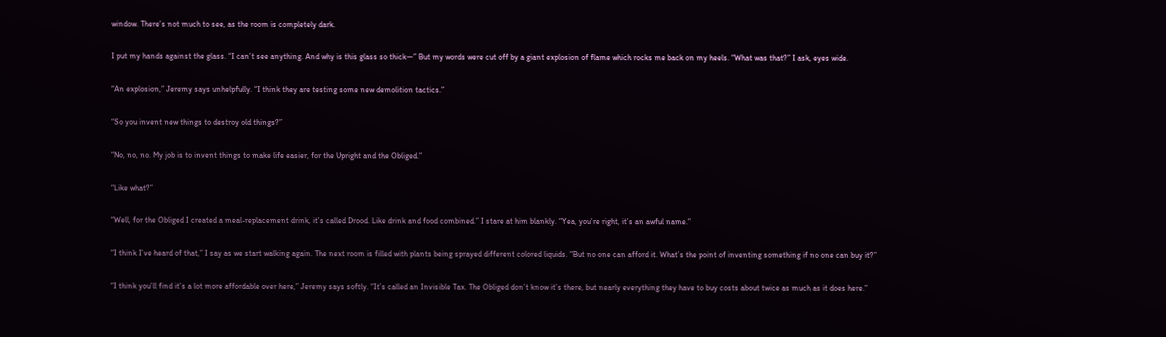window. There’s not much to see, as the room is completely dark.

I put my hands against the glass. “I can’t see anything. And why is this glass so thick—” But my words were cut off by a giant explosion of flame which rocks me back on my heels. “What was that?” I ask, eyes wide.

“An explosion,” Jeremy says unhelpfully. “I think they are testing some new demolition tactics.”

“So you invent new things to destroy old things?”

“No, no, no. My job is to invent things to make life easier, for the Upright and the Obliged.”

“Like what?”

“Well, for the Obliged I created a meal-replacement drink, it’s called Drood. Like drink and food combined.” I stare at him blankly. “Yea, you’re right, it’s an awful name.”

“I think I’ve heard of that,” I say as we start walking again. The next room is filled with plants being sprayed different colored liquids. “But no one can afford it. What’s the point of inventing something if no one can buy it?”

“I think you’ll find it’s a lot more affordable over here,” Jeremy says softly. “It’s called an Invisible Tax. The Obliged don’t know it’s there, but nearly everything they have to buy costs about twice as much as it does here.”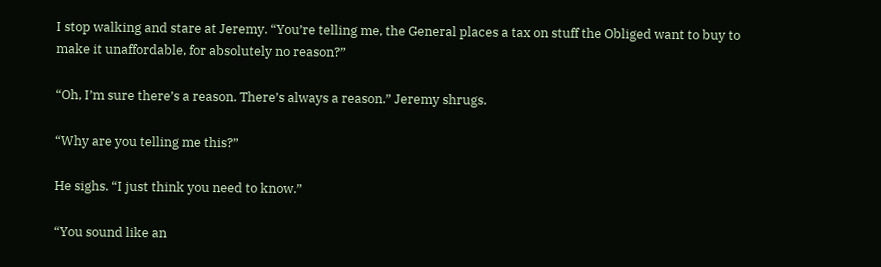I stop walking and stare at Jeremy. “You’re telling me, the General places a tax on stuff the Obliged want to buy to make it unaffordable, for absolutely no reason?”

“Oh, I’m sure there’s a reason. There’s always a reason.” Jeremy shrugs.

“Why are you telling me this?”

He sighs. “I just think you need to know.”

“You sound like an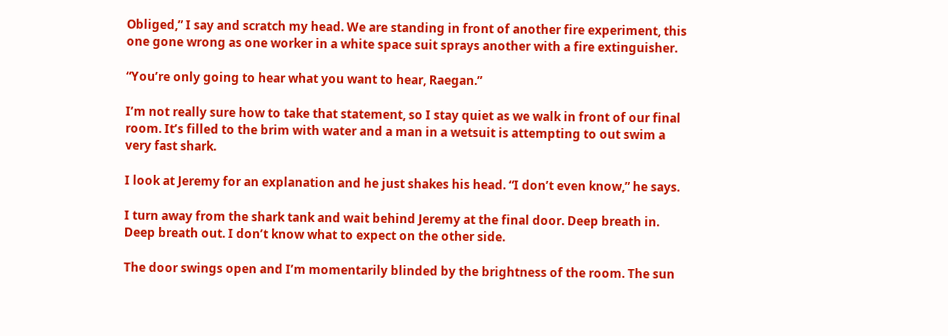Obliged,” I say and scratch my head. We are standing in front of another fire experiment, this one gone wrong as one worker in a white space suit sprays another with a fire extinguisher.

“You’re only going to hear what you want to hear, Raegan.”

I’m not really sure how to take that statement, so I stay quiet as we walk in front of our final room. It’s filled to the brim with water and a man in a wetsuit is attempting to out swim a very fast shark.

I look at Jeremy for an explanation and he just shakes his head. “I don’t even know,” he says.

I turn away from the shark tank and wait behind Jeremy at the final door. Deep breath in. Deep breath out. I don’t know what to expect on the other side.

The door swings open and I’m momentarily blinded by the brightness of the room. The sun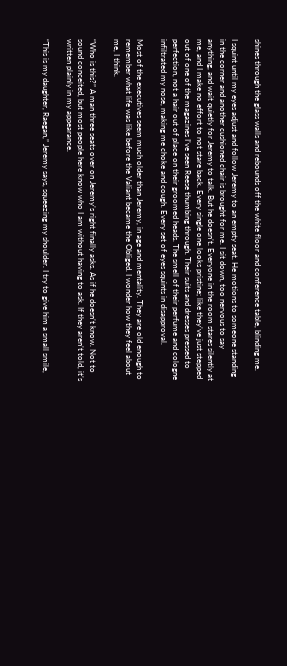shines through the glass walls and rebounds off the white floor and conference table, blinding me.

I squint until my eyes adjust and follow Jeremy to an empty seat. He motions to someone standing in the corner and another cushioned chair is brought for me. I sit down, too nervous to say anything, and wait quietly for Jeremy to talk. But he doesn’t. Everyone in the room stares silently at me, and I make no effort to not stare back. Every single one looks pristine; like they’ve just stepped out of one of the magazines I’ve seen Reese thumbing through. Their suits and dresses pressed to perfection, not a hair out of place on their groomed heads. The smell of their perfume and cologne infiltrated my nose, making me choke and cough. Every set of eyes squints in disapproval.

Most of the executives seem much older than Jeremy, in age and mentality. They are old enough to remember what life was like before the Valiant became the Obliged. I wonder how they feel about me, I think.

“Who is this?” A man three seats over on Jeremy’s right finally asks. As if he doesn’t know. Not to sound conceited, but most people here know who I am without having to ask. If they aren’t told, it’s written plainly in my appearance.

“This is my daughter, Raegan,” Jeremy says, squeezing my shoulder. I try to give him a small smile,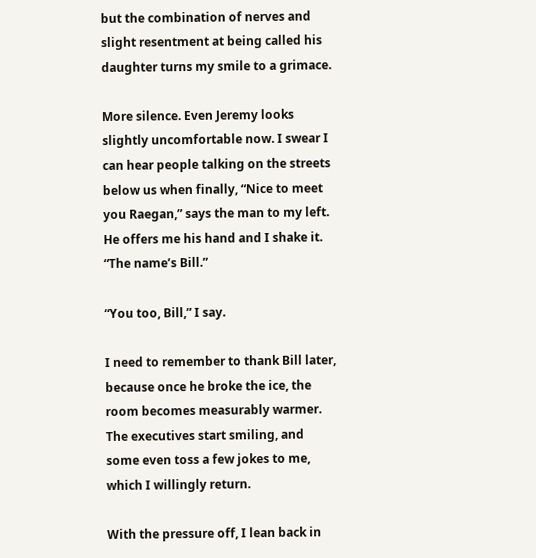but the combination of nerves and slight resentment at being called his daughter turns my smile to a grimace.

More silence. Even Jeremy looks slightly uncomfortable now. I swear I can hear people talking on the streets below us when finally, “Nice to meet you Raegan,” says the man to my left. He offers me his hand and I shake it. “The name’s Bill.”

“You too, Bill,” I say.

I need to remember to thank Bill later, because once he broke the ice, the room becomes measurably warmer. The executives start smiling, and some even toss a few jokes to me, which I willingly return.

With the pressure off, I lean back in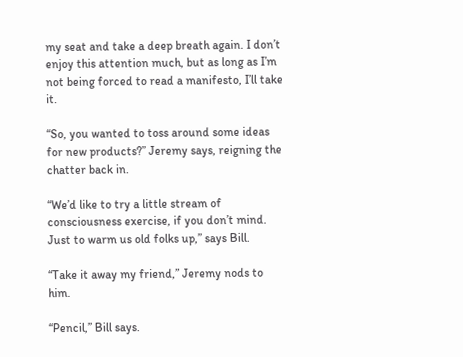my seat and take a deep breath again. I don’t enjoy this attention much, but as long as I’m not being forced to read a manifesto, I’ll take it.

“So, you wanted to toss around some ideas for new products?” Jeremy says, reigning the chatter back in.

“We’d like to try a little stream of consciousness exercise, if you don’t mind. Just to warm us old folks up,” says Bill.

“Take it away my friend,” Jeremy nods to him.

“Pencil,” Bill says.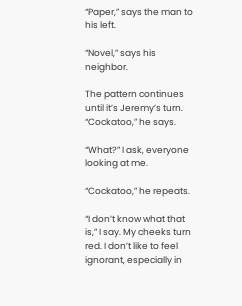“Paper,” says the man to his left.

“Novel,” says his neighbor.

The pattern continues until it’s Jeremy’s turn. “Cockatoo,” he says.

“What?” I ask, everyone looking at me.

“Cockatoo,” he repeats.

“I don’t know what that is,” I say. My cheeks turn red. I don’t like to feel ignorant, especially in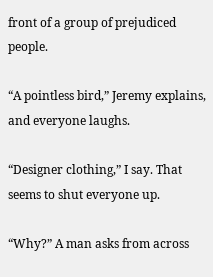front of a group of prejudiced people.

“A pointless bird,” Jeremy explains, and everyone laughs.

“Designer clothing,” I say. That seems to shut everyone up.

“Why?” A man asks from across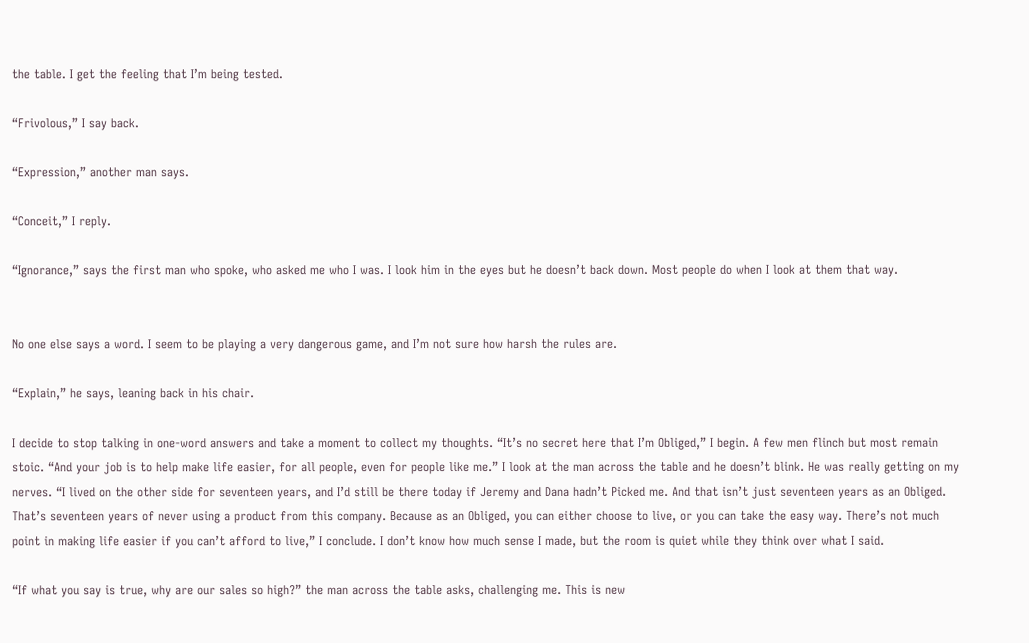the table. I get the feeling that I’m being tested.

“Frivolous,” I say back.

“Expression,” another man says.

“Conceit,” I reply.

“Ignorance,” says the first man who spoke, who asked me who I was. I look him in the eyes but he doesn’t back down. Most people do when I look at them that way.


No one else says a word. I seem to be playing a very dangerous game, and I’m not sure how harsh the rules are.

“Explain,” he says, leaning back in his chair.

I decide to stop talking in one-word answers and take a moment to collect my thoughts. “It’s no secret here that I’m Obliged,” I begin. A few men flinch but most remain stoic. “And your job is to help make life easier, for all people, even for people like me.” I look at the man across the table and he doesn’t blink. He was really getting on my nerves. “I lived on the other side for seventeen years, and I’d still be there today if Jeremy and Dana hadn’t Picked me. And that isn’t just seventeen years as an Obliged. That’s seventeen years of never using a product from this company. Because as an Obliged, you can either choose to live, or you can take the easy way. There’s not much point in making life easier if you can’t afford to live,” I conclude. I don’t know how much sense I made, but the room is quiet while they think over what I said.

“If what you say is true, why are our sales so high?” the man across the table asks, challenging me. This is new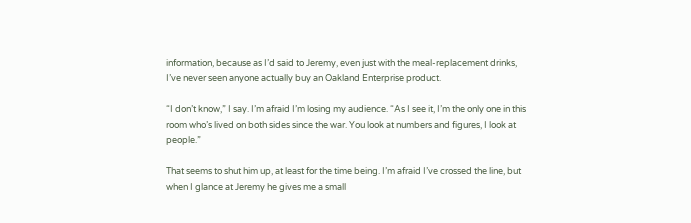information, because as I’d said to Jeremy, even just with the meal-replacement drinks, I’ve never seen anyone actually buy an Oakland Enterprise product.

“I don’t know,” I say. I’m afraid I’m losing my audience. “As I see it, I’m the only one in this room who’s lived on both sides since the war. You look at numbers and figures, I look at people.”

That seems to shut him up, at least for the time being. I’m afraid I’ve crossed the line, but when I glance at Jeremy he gives me a small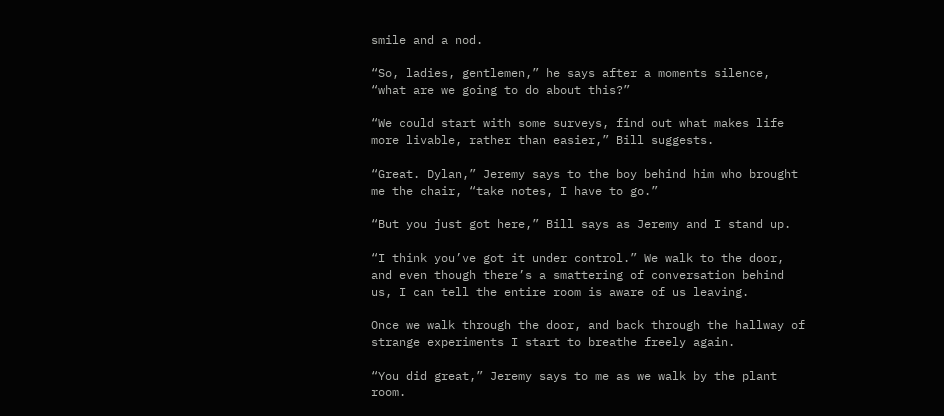smile and a nod.

“So, ladies, gentlemen,” he says after a moments silence, “what are we going to do about this?”

“We could start with some surveys, find out what makes life more livable, rather than easier,” Bill suggests.

“Great. Dylan,” Jeremy says to the boy behind him who brought me the chair, “take notes, I have to go.”

“But you just got here,” Bill says as Jeremy and I stand up.

“I think you’ve got it under control.” We walk to the door, and even though there’s a smattering of conversation behind us, I can tell the entire room is aware of us leaving.

Once we walk through the door, and back through the hallway of strange experiments I start to breathe freely again.

“You did great,” Jeremy says to me as we walk by the plant room.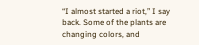“I almost started a riot,” I say back. Some of the plants are changing colors, and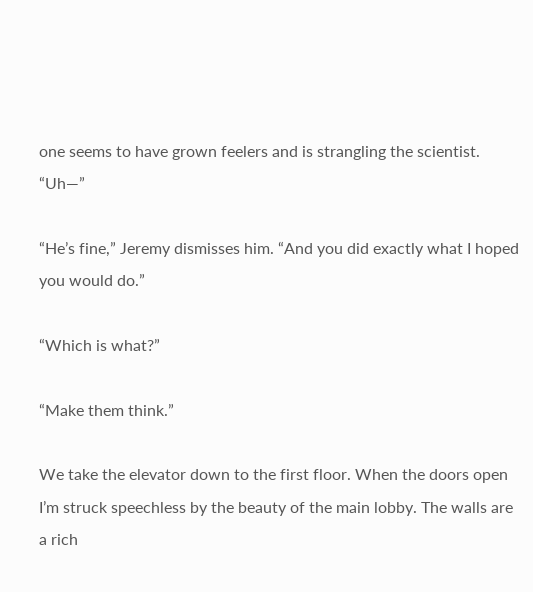one seems to have grown feelers and is strangling the scientist. “Uh—”

“He’s fine,” Jeremy dismisses him. “And you did exactly what I hoped you would do.”

“Which is what?”

“Make them think.”

We take the elevator down to the first floor. When the doors open I’m struck speechless by the beauty of the main lobby. The walls are a rich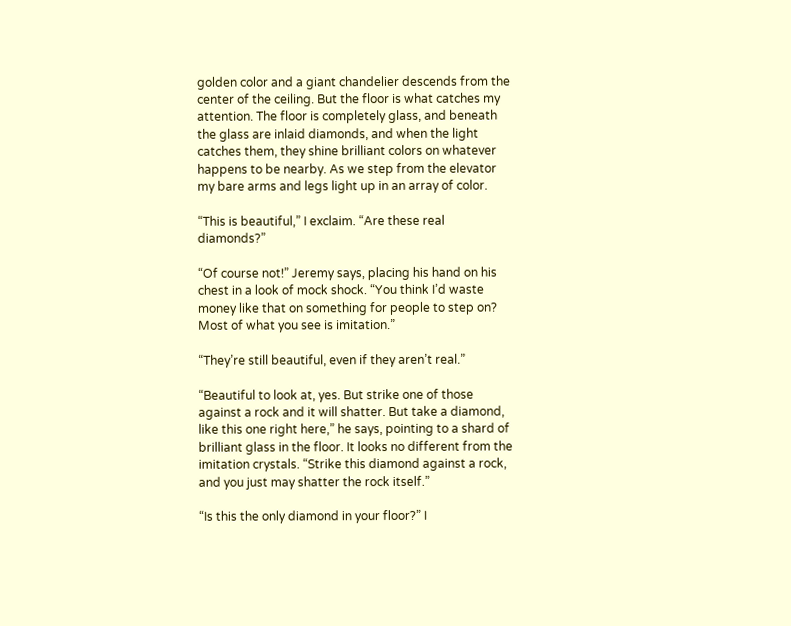golden color and a giant chandelier descends from the center of the ceiling. But the floor is what catches my attention. The floor is completely glass, and beneath the glass are inlaid diamonds, and when the light catches them, they shine brilliant colors on whatever happens to be nearby. As we step from the elevator my bare arms and legs light up in an array of color.

“This is beautiful,” I exclaim. “Are these real diamonds?”

“Of course not!” Jeremy says, placing his hand on his chest in a look of mock shock. “You think I’d waste money like that on something for people to step on? Most of what you see is imitation.”

“They’re still beautiful, even if they aren’t real.”

“Beautiful to look at, yes. But strike one of those against a rock and it will shatter. But take a diamond, like this one right here,” he says, pointing to a shard of brilliant glass in the floor. It looks no different from the imitation crystals. “Strike this diamond against a rock, and you just may shatter the rock itself.”

“Is this the only diamond in your floor?” I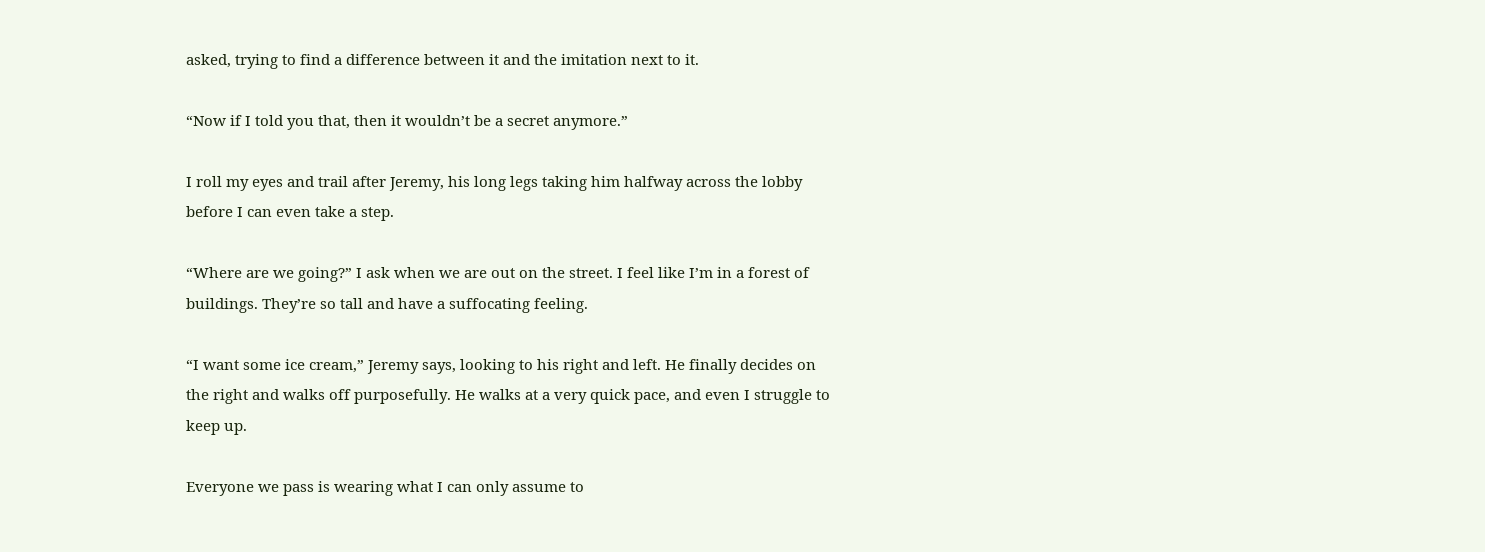asked, trying to find a difference between it and the imitation next to it.

“Now if I told you that, then it wouldn’t be a secret anymore.”

I roll my eyes and trail after Jeremy, his long legs taking him halfway across the lobby before I can even take a step.

“Where are we going?” I ask when we are out on the street. I feel like I’m in a forest of buildings. They’re so tall and have a suffocating feeling.

“I want some ice cream,” Jeremy says, looking to his right and left. He finally decides on the right and walks off purposefully. He walks at a very quick pace, and even I struggle to keep up.

Everyone we pass is wearing what I can only assume to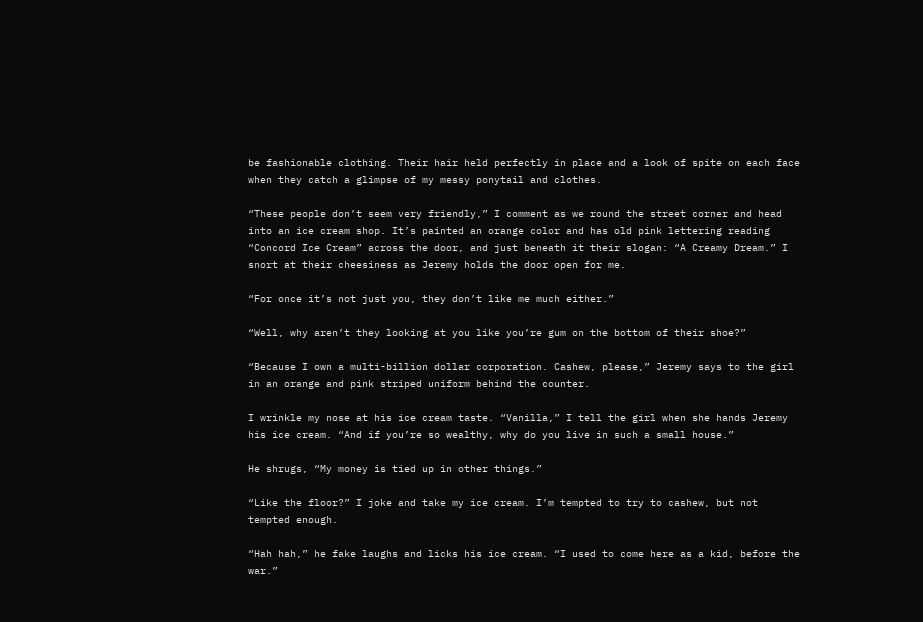be fashionable clothing. Their hair held perfectly in place and a look of spite on each face when they catch a glimpse of my messy ponytail and clothes.

“These people don’t seem very friendly,” I comment as we round the street corner and head into an ice cream shop. It’s painted an orange color and has old pink lettering reading “Concord Ice Cream” across the door, and just beneath it their slogan: “A Creamy Dream.” I snort at their cheesiness as Jeremy holds the door open for me.

“For once it’s not just you, they don’t like me much either.”

“Well, why aren’t they looking at you like you’re gum on the bottom of their shoe?”

“Because I own a multi-billion dollar corporation. Cashew, please,” Jeremy says to the girl in an orange and pink striped uniform behind the counter.

I wrinkle my nose at his ice cream taste. “Vanilla,” I tell the girl when she hands Jeremy his ice cream. “And if you’re so wealthy, why do you live in such a small house.”

He shrugs, “My money is tied up in other things.”

“Like the floor?” I joke and take my ice cream. I’m tempted to try to cashew, but not tempted enough.

“Hah hah,” he fake laughs and licks his ice cream. “I used to come here as a kid, before the war.”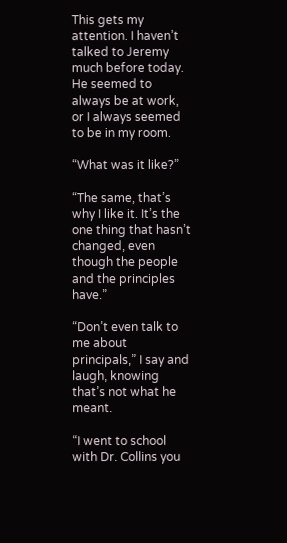This gets my attention. I haven’t talked to Jeremy much before today. He seemed to always be at work, or I always seemed to be in my room.

“What was it like?”

“The same, that’s why I like it. It’s the one thing that hasn’t changed, even though the people and the principles have.”

“Don’t even talk to me about principals,” I say and laugh, knowing that’s not what he meant.

“I went to school with Dr. Collins you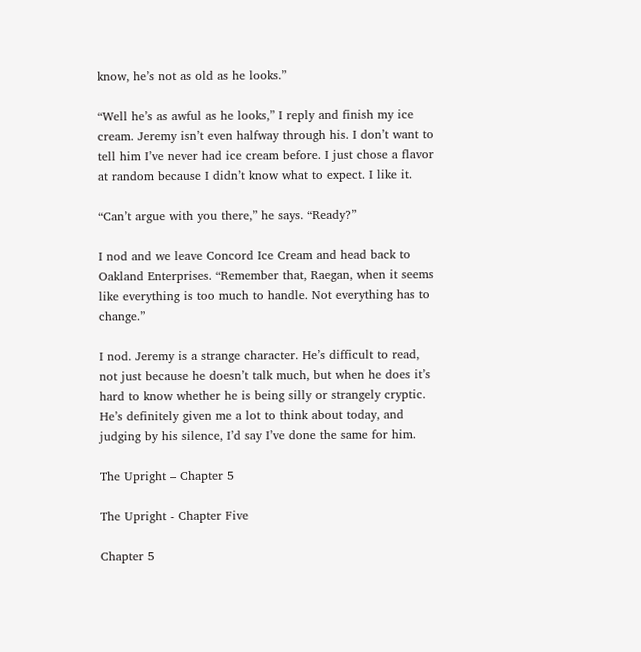know, he’s not as old as he looks.”

“Well he’s as awful as he looks,” I reply and finish my ice cream. Jeremy isn’t even halfway through his. I don’t want to tell him I’ve never had ice cream before. I just chose a flavor at random because I didn’t know what to expect. I like it.

“Can’t argue with you there,” he says. “Ready?”

I nod and we leave Concord Ice Cream and head back to Oakland Enterprises. “Remember that, Raegan, when it seems like everything is too much to handle. Not everything has to change.”

I nod. Jeremy is a strange character. He’s difficult to read, not just because he doesn’t talk much, but when he does it’s hard to know whether he is being silly or strangely cryptic. He’s definitely given me a lot to think about today, and judging by his silence, I’d say I’ve done the same for him.

The Upright – Chapter 5

The Upright - Chapter Five

Chapter 5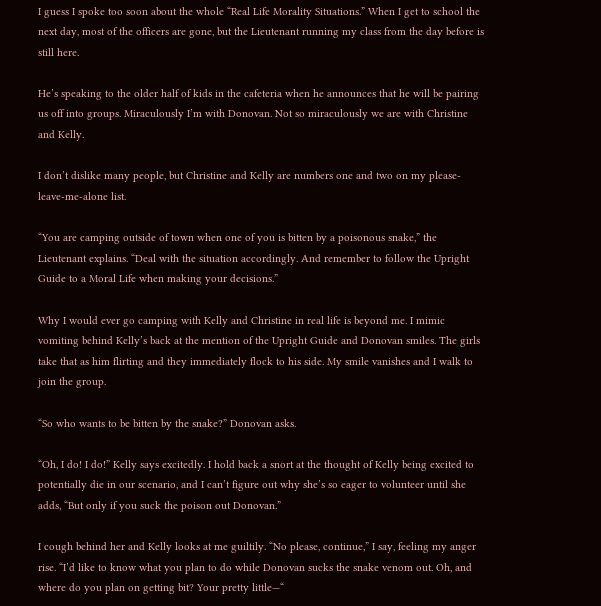I guess I spoke too soon about the whole “Real Life Morality Situations.” When I get to school the next day, most of the officers are gone, but the Lieutenant running my class from the day before is still here.

He’s speaking to the older half of kids in the cafeteria when he announces that he will be pairing us off into groups. Miraculously I’m with Donovan. Not so miraculously we are with Christine and Kelly.

I don’t dislike many people, but Christine and Kelly are numbers one and two on my please-leave-me-alone list.

“You are camping outside of town when one of you is bitten by a poisonous snake,” the Lieutenant explains. “Deal with the situation accordingly. And remember to follow the Upright Guide to a Moral Life when making your decisions.”

Why I would ever go camping with Kelly and Christine in real life is beyond me. I mimic vomiting behind Kelly’s back at the mention of the Upright Guide and Donovan smiles. The girls take that as him flirting and they immediately flock to his side. My smile vanishes and I walk to join the group.

“So who wants to be bitten by the snake?” Donovan asks.

“Oh, I do! I do!” Kelly says excitedly. I hold back a snort at the thought of Kelly being excited to potentially die in our scenario, and I can’t figure out why she’s so eager to volunteer until she adds, “But only if you suck the poison out Donovan.”

I cough behind her and Kelly looks at me guiltily. “No please, continue,” I say, feeling my anger rise. “I’d like to know what you plan to do while Donovan sucks the snake venom out. Oh, and where do you plan on getting bit? Your pretty little—“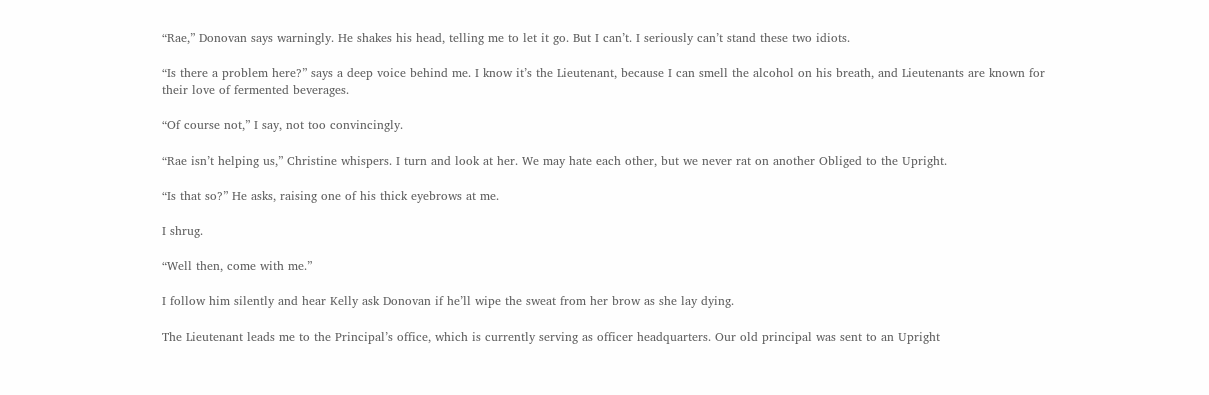“Rae,” Donovan says warningly. He shakes his head, telling me to let it go. But I can’t. I seriously can’t stand these two idiots.

“Is there a problem here?” says a deep voice behind me. I know it’s the Lieutenant, because I can smell the alcohol on his breath, and Lieutenants are known for their love of fermented beverages.

“Of course not,” I say, not too convincingly.

“Rae isn’t helping us,” Christine whispers. I turn and look at her. We may hate each other, but we never rat on another Obliged to the Upright.

“Is that so?” He asks, raising one of his thick eyebrows at me.

I shrug.

“Well then, come with me.”

I follow him silently and hear Kelly ask Donovan if he’ll wipe the sweat from her brow as she lay dying.

The Lieutenant leads me to the Principal’s office, which is currently serving as officer headquarters. Our old principal was sent to an Upright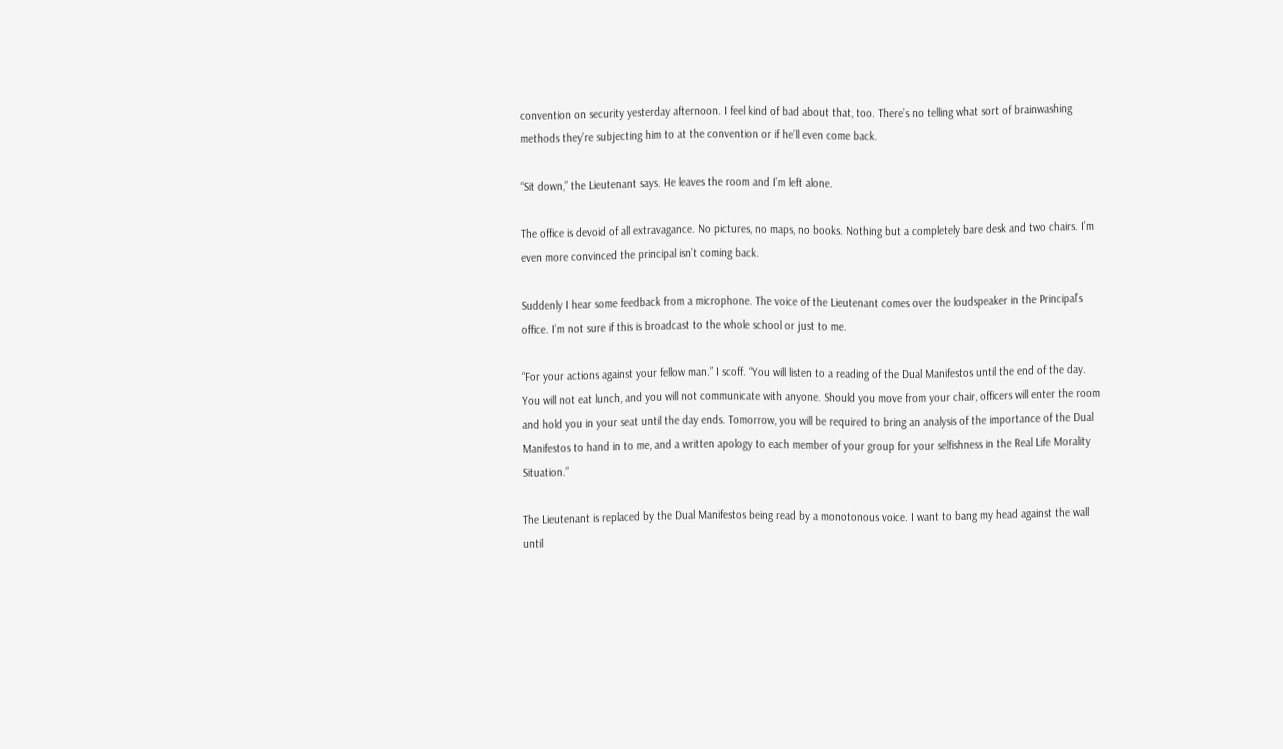convention on security yesterday afternoon. I feel kind of bad about that, too. There’s no telling what sort of brainwashing methods they’re subjecting him to at the convention or if he’ll even come back.

“Sit down,” the Lieutenant says. He leaves the room and I’m left alone.

The office is devoid of all extravagance. No pictures, no maps, no books. Nothing but a completely bare desk and two chairs. I’m even more convinced the principal isn’t coming back.

Suddenly I hear some feedback from a microphone. The voice of the Lieutenant comes over the loudspeaker in the Principal’s office. I’m not sure if this is broadcast to the whole school or just to me.

“For your actions against your fellow man.” I scoff. “You will listen to a reading of the Dual Manifestos until the end of the day. You will not eat lunch, and you will not communicate with anyone. Should you move from your chair, officers will enter the room and hold you in your seat until the day ends. Tomorrow, you will be required to bring an analysis of the importance of the Dual Manifestos to hand in to me, and a written apology to each member of your group for your selfishness in the Real Life Morality Situation.”

The Lieutenant is replaced by the Dual Manifestos being read by a monotonous voice. I want to bang my head against the wall until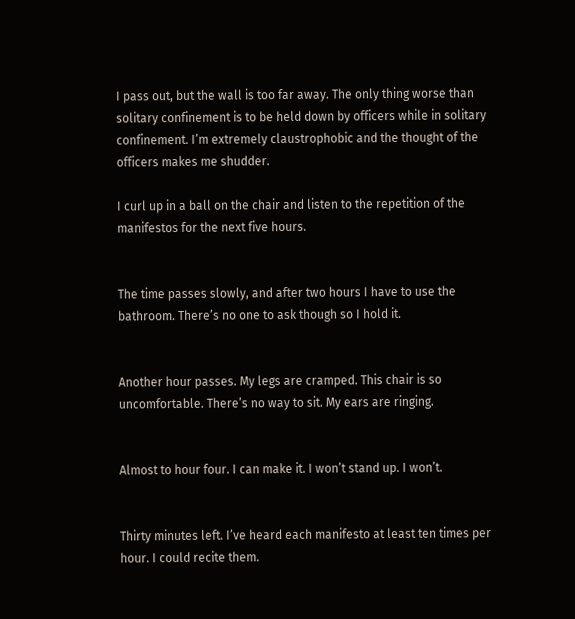I pass out, but the wall is too far away. The only thing worse than solitary confinement is to be held down by officers while in solitary confinement. I’m extremely claustrophobic and the thought of the officers makes me shudder.

I curl up in a ball on the chair and listen to the repetition of the manifestos for the next five hours.


The time passes slowly, and after two hours I have to use the bathroom. There’s no one to ask though so I hold it.


Another hour passes. My legs are cramped. This chair is so uncomfortable. There’s no way to sit. My ears are ringing.


Almost to hour four. I can make it. I won’t stand up. I won’t.


Thirty minutes left. I’ve heard each manifesto at least ten times per hour. I could recite them.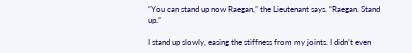“You can stand up now Raegan,” the Lieutenant says. “Raegan. Stand up.”

I stand up slowly, easing the stiffness from my joints. I didn’t even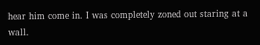hear him come in. I was completely zoned out staring at a wall.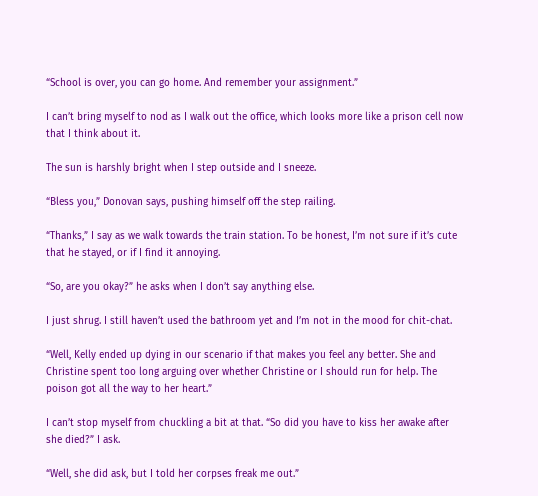“School is over, you can go home. And remember your assignment.”

I can’t bring myself to nod as I walk out the office, which looks more like a prison cell now that I think about it.

The sun is harshly bright when I step outside and I sneeze.

“Bless you,” Donovan says, pushing himself off the step railing.

“Thanks,” I say as we walk towards the train station. To be honest, I’m not sure if it’s cute that he stayed, or if I find it annoying.

“So, are you okay?” he asks when I don’t say anything else.

I just shrug. I still haven’t used the bathroom yet and I’m not in the mood for chit-chat.

“Well, Kelly ended up dying in our scenario if that makes you feel any better. She and Christine spent too long arguing over whether Christine or I should run for help. The poison got all the way to her heart.”

I can’t stop myself from chuckling a bit at that. “So did you have to kiss her awake after she died?” I ask.

“Well, she did ask, but I told her corpses freak me out.”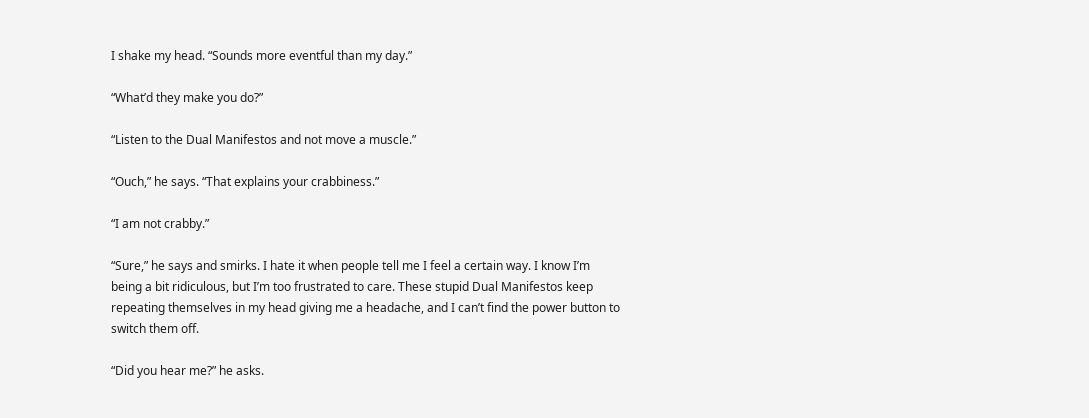I shake my head. “Sounds more eventful than my day.”

“What’d they make you do?”

“Listen to the Dual Manifestos and not move a muscle.”

“Ouch,” he says. “That explains your crabbiness.”

“I am not crabby.”

“Sure,” he says and smirks. I hate it when people tell me I feel a certain way. I know I’m being a bit ridiculous, but I’m too frustrated to care. These stupid Dual Manifestos keep repeating themselves in my head giving me a headache, and I can’t find the power button to switch them off.

“Did you hear me?” he asks.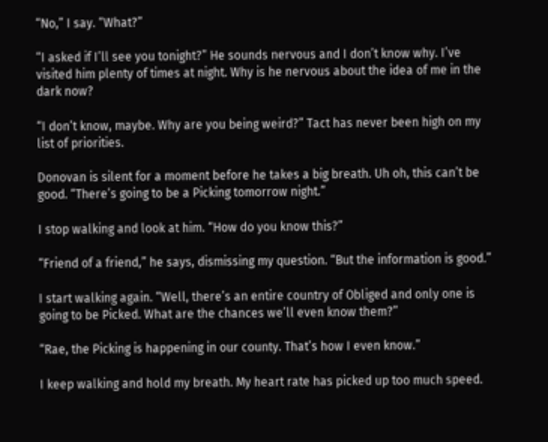“No,” I say. “What?”

“I asked if I’ll see you tonight?” He sounds nervous and I don’t know why. I’ve visited him plenty of times at night. Why is he nervous about the idea of me in the dark now?

“I don’t know, maybe. Why are you being weird?” Tact has never been high on my list of priorities.

Donovan is silent for a moment before he takes a big breath. Uh oh, this can’t be good. “There’s going to be a Picking tomorrow night.”

I stop walking and look at him. “How do you know this?”

“Friend of a friend,” he says, dismissing my question. “But the information is good.”

I start walking again. “Well, there’s an entire country of Obliged and only one is going to be Picked. What are the chances we’ll even know them?”

“Rae, the Picking is happening in our county. That’s how I even know.”

I keep walking and hold my breath. My heart rate has picked up too much speed.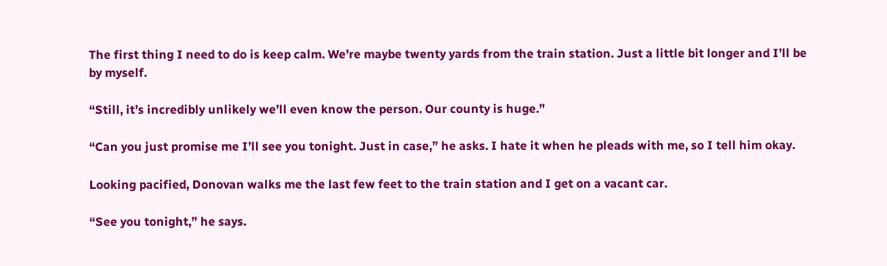The first thing I need to do is keep calm. We’re maybe twenty yards from the train station. Just a little bit longer and I’ll be by myself.

“Still, it’s incredibly unlikely we’ll even know the person. Our county is huge.”

“Can you just promise me I’ll see you tonight. Just in case,” he asks. I hate it when he pleads with me, so I tell him okay.

Looking pacified, Donovan walks me the last few feet to the train station and I get on a vacant car.

“See you tonight,” he says.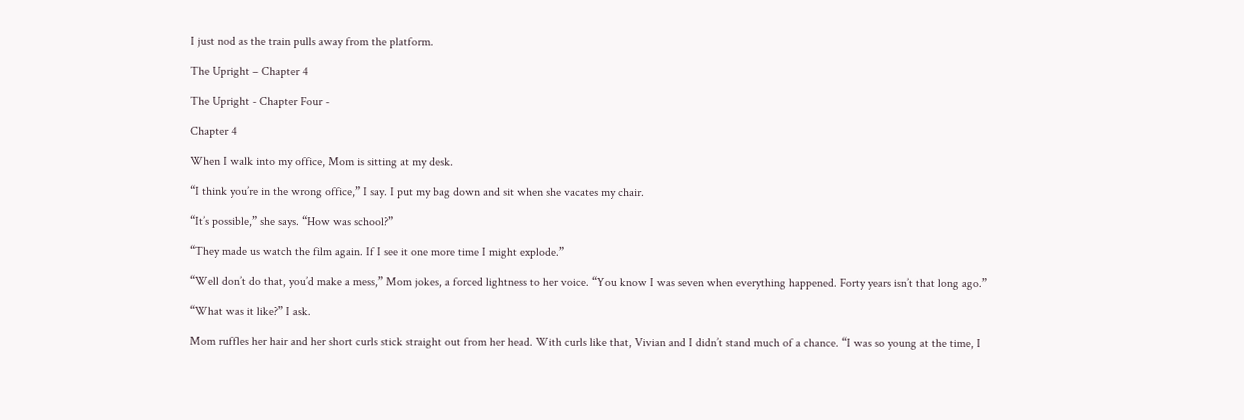I just nod as the train pulls away from the platform.

The Upright – Chapter 4

The Upright - Chapter Four -

Chapter 4

When I walk into my office, Mom is sitting at my desk.

“I think you’re in the wrong office,” I say. I put my bag down and sit when she vacates my chair.

“It’s possible,” she says. “How was school?”

“They made us watch the film again. If I see it one more time I might explode.”

“Well don’t do that, you’d make a mess,” Mom jokes, a forced lightness to her voice. “You know I was seven when everything happened. Forty years isn’t that long ago.”

“What was it like?” I ask.

Mom ruffles her hair and her short curls stick straight out from her head. With curls like that, Vivian and I didn’t stand much of a chance. “I was so young at the time, I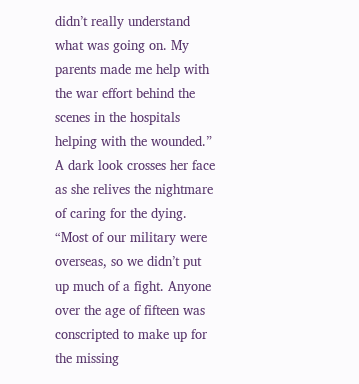didn’t really understand what was going on. My parents made me help with the war effort behind the scenes in the hospitals helping with the wounded.” A dark look crosses her face as she relives the nightmare of caring for the dying. “Most of our military were overseas, so we didn’t put up much of a fight. Anyone over the age of fifteen was conscripted to make up for the missing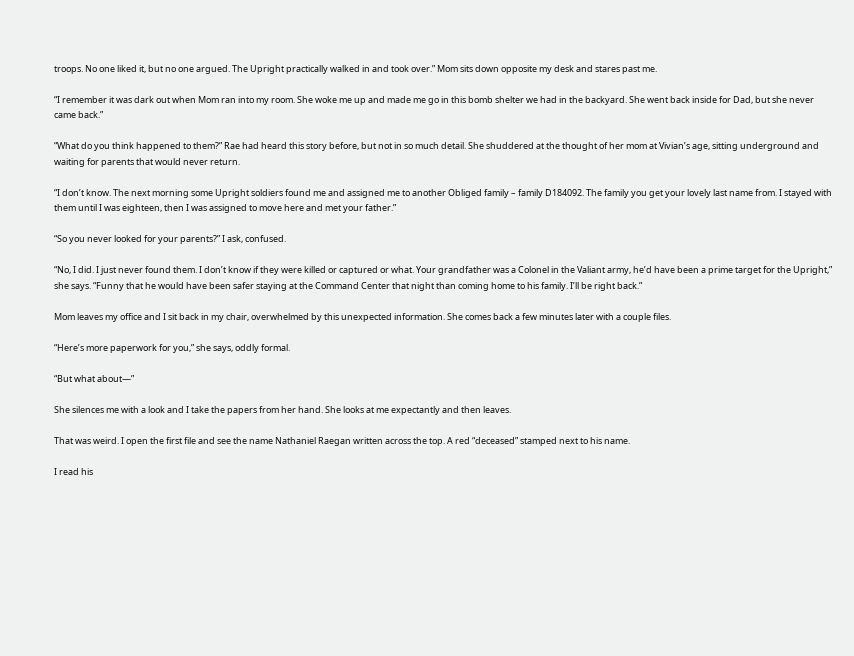troops. No one liked it, but no one argued. The Upright practically walked in and took over.” Mom sits down opposite my desk and stares past me.

“I remember it was dark out when Mom ran into my room. She woke me up and made me go in this bomb shelter we had in the backyard. She went back inside for Dad, but she never came back.”

“What do you think happened to them?” Rae had heard this story before, but not in so much detail. She shuddered at the thought of her mom at Vivian’s age, sitting underground and waiting for parents that would never return.

“I don’t know. The next morning some Upright soldiers found me and assigned me to another Obliged family – family D184092. The family you get your lovely last name from. I stayed with them until I was eighteen, then I was assigned to move here and met your father.”

“So you never looked for your parents?” I ask, confused.

“No, I did. I just never found them. I don’t know if they were killed or captured or what. Your grandfather was a Colonel in the Valiant army, he’d have been a prime target for the Upright,” she says. “Funny that he would have been safer staying at the Command Center that night than coming home to his family. I’ll be right back.”

Mom leaves my office and I sit back in my chair, overwhelmed by this unexpected information. She comes back a few minutes later with a couple files.

“Here’s more paperwork for you,” she says, oddly formal.

“But what about—”

She silences me with a look and I take the papers from her hand. She looks at me expectantly and then leaves.

That was weird. I open the first file and see the name Nathaniel Raegan written across the top. A red “deceased” stamped next to his name.

I read his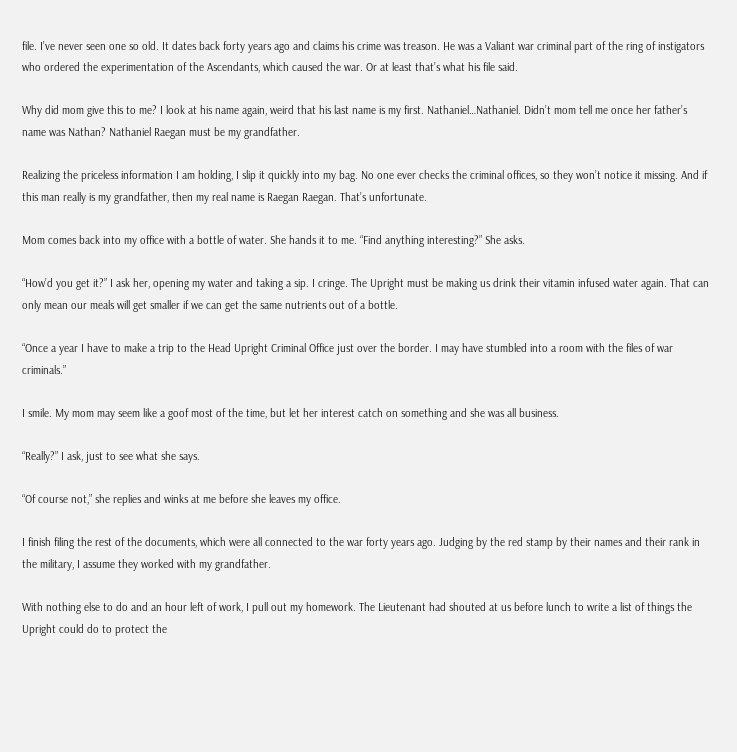file. I’ve never seen one so old. It dates back forty years ago and claims his crime was treason. He was a Valiant war criminal part of the ring of instigators who ordered the experimentation of the Ascendants, which caused the war. Or at least that’s what his file said.

Why did mom give this to me? I look at his name again, weird that his last name is my first. Nathaniel…Nathaniel. Didn’t mom tell me once her father’s name was Nathan? Nathaniel Raegan must be my grandfather.

Realizing the priceless information I am holding, I slip it quickly into my bag. No one ever checks the criminal offices, so they won’t notice it missing. And if this man really is my grandfather, then my real name is Raegan Raegan. That’s unfortunate.

Mom comes back into my office with a bottle of water. She hands it to me. “Find anything interesting?” She asks.

“How’d you get it?” I ask her, opening my water and taking a sip. I cringe. The Upright must be making us drink their vitamin infused water again. That can only mean our meals will get smaller if we can get the same nutrients out of a bottle.

“Once a year I have to make a trip to the Head Upright Criminal Office just over the border. I may have stumbled into a room with the files of war criminals.”

I smile. My mom may seem like a goof most of the time, but let her interest catch on something and she was all business.

“Really?” I ask, just to see what she says.

“Of course not,” she replies and winks at me before she leaves my office.

I finish filing the rest of the documents, which were all connected to the war forty years ago. Judging by the red stamp by their names and their rank in the military, I assume they worked with my grandfather.

With nothing else to do and an hour left of work, I pull out my homework. The Lieutenant had shouted at us before lunch to write a list of things the Upright could do to protect the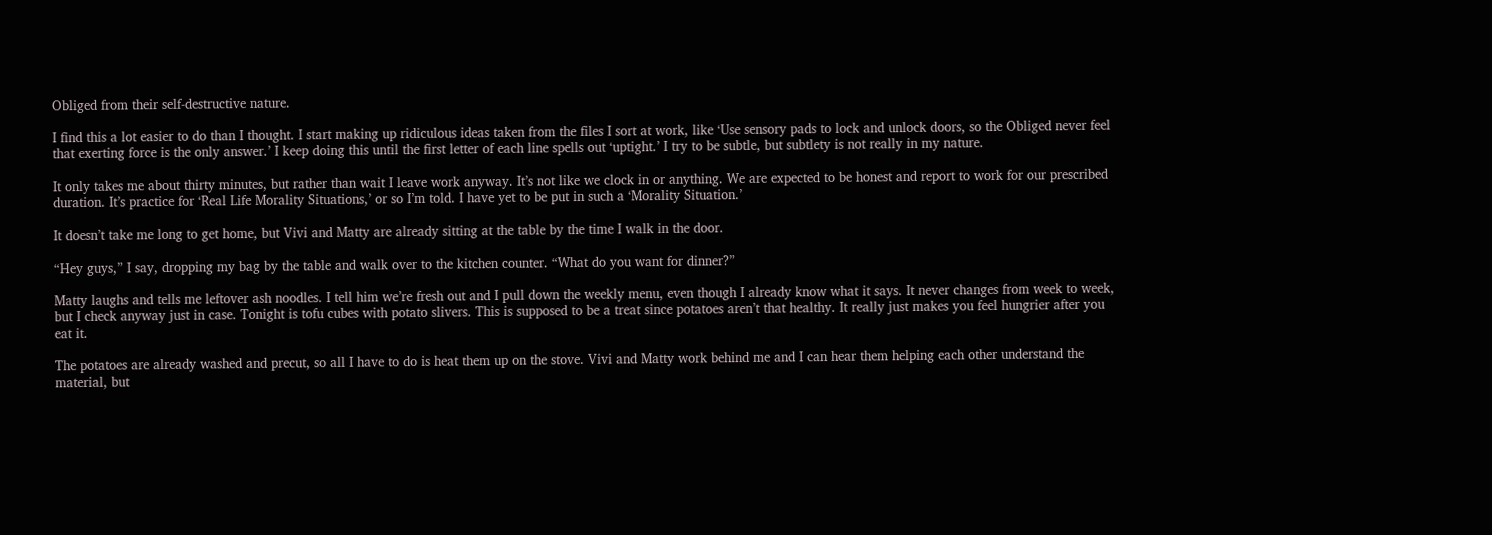Obliged from their self-destructive nature.

I find this a lot easier to do than I thought. I start making up ridiculous ideas taken from the files I sort at work, like ‘Use sensory pads to lock and unlock doors, so the Obliged never feel that exerting force is the only answer.’ I keep doing this until the first letter of each line spells out ‘uptight.’ I try to be subtle, but subtlety is not really in my nature.

It only takes me about thirty minutes, but rather than wait I leave work anyway. It’s not like we clock in or anything. We are expected to be honest and report to work for our prescribed duration. It’s practice for ‘Real Life Morality Situations,’ or so I’m told. I have yet to be put in such a ‘Morality Situation.’

It doesn’t take me long to get home, but Vivi and Matty are already sitting at the table by the time I walk in the door.

“Hey guys,” I say, dropping my bag by the table and walk over to the kitchen counter. “What do you want for dinner?”

Matty laughs and tells me leftover ash noodles. I tell him we’re fresh out and I pull down the weekly menu, even though I already know what it says. It never changes from week to week, but I check anyway just in case. Tonight is tofu cubes with potato slivers. This is supposed to be a treat since potatoes aren’t that healthy. It really just makes you feel hungrier after you eat it.

The potatoes are already washed and precut, so all I have to do is heat them up on the stove. Vivi and Matty work behind me and I can hear them helping each other understand the material, but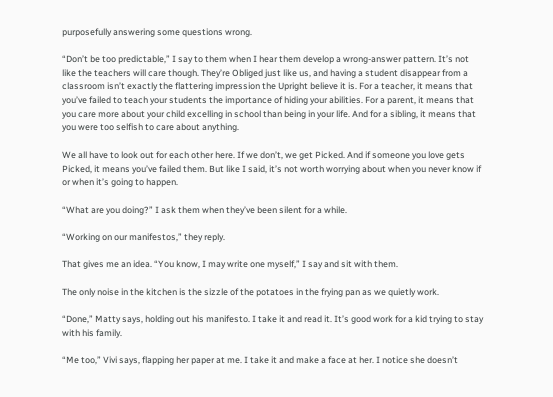purposefully answering some questions wrong.

“Don’t be too predictable,” I say to them when I hear them develop a wrong-answer pattern. It’s not like the teachers will care though. They’re Obliged just like us, and having a student disappear from a classroom isn’t exactly the flattering impression the Upright believe it is. For a teacher, it means that you’ve failed to teach your students the importance of hiding your abilities. For a parent, it means that you care more about your child excelling in school than being in your life. And for a sibling, it means that you were too selfish to care about anything.

We all have to look out for each other here. If we don’t, we get Picked. And if someone you love gets Picked, it means you’ve failed them. But like I said, it’s not worth worrying about when you never know if or when it’s going to happen.

“What are you doing?” I ask them when they’ve been silent for a while.

“Working on our manifestos,” they reply.

That gives me an idea. “You know, I may write one myself,” I say and sit with them.

The only noise in the kitchen is the sizzle of the potatoes in the frying pan as we quietly work.

“Done,” Matty says, holding out his manifesto. I take it and read it. It’s good work for a kid trying to stay with his family.

“Me too,” Vivi says, flapping her paper at me. I take it and make a face at her. I notice she doesn’t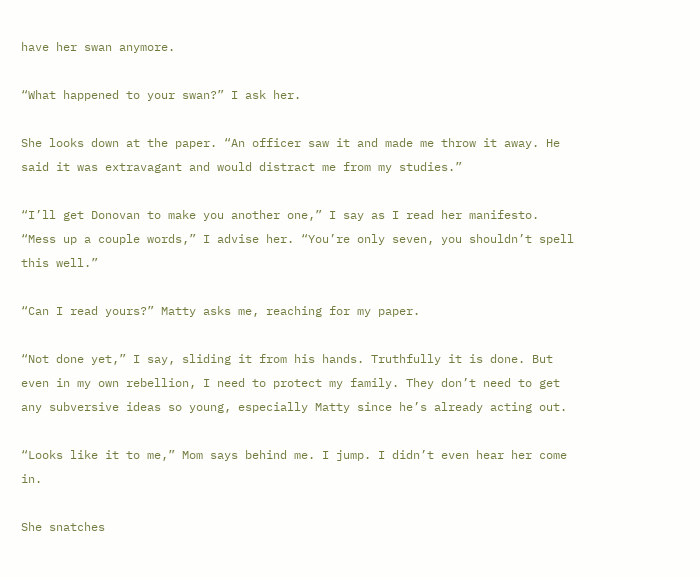have her swan anymore.

“What happened to your swan?” I ask her.

She looks down at the paper. “An officer saw it and made me throw it away. He said it was extravagant and would distract me from my studies.”

“I’ll get Donovan to make you another one,” I say as I read her manifesto. “Mess up a couple words,” I advise her. “You’re only seven, you shouldn’t spell this well.”

“Can I read yours?” Matty asks me, reaching for my paper.

“Not done yet,” I say, sliding it from his hands. Truthfully it is done. But even in my own rebellion, I need to protect my family. They don’t need to get any subversive ideas so young, especially Matty since he’s already acting out.

“Looks like it to me,” Mom says behind me. I jump. I didn’t even hear her come in.

She snatches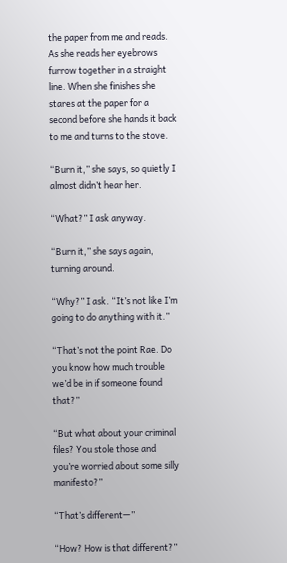the paper from me and reads. As she reads her eyebrows furrow together in a straight line. When she finishes she stares at the paper for a second before she hands it back to me and turns to the stove.

“Burn it,” she says, so quietly I almost didn’t hear her.

“What?” I ask anyway.

“Burn it,” she says again, turning around.

“Why?” I ask. “It’s not like I’m going to do anything with it.”

“That’s not the point Rae. Do you know how much trouble we’d be in if someone found that?”

“But what about your criminal files? You stole those and you’re worried about some silly manifesto?”

“That’s different—”

“How? How is that different?”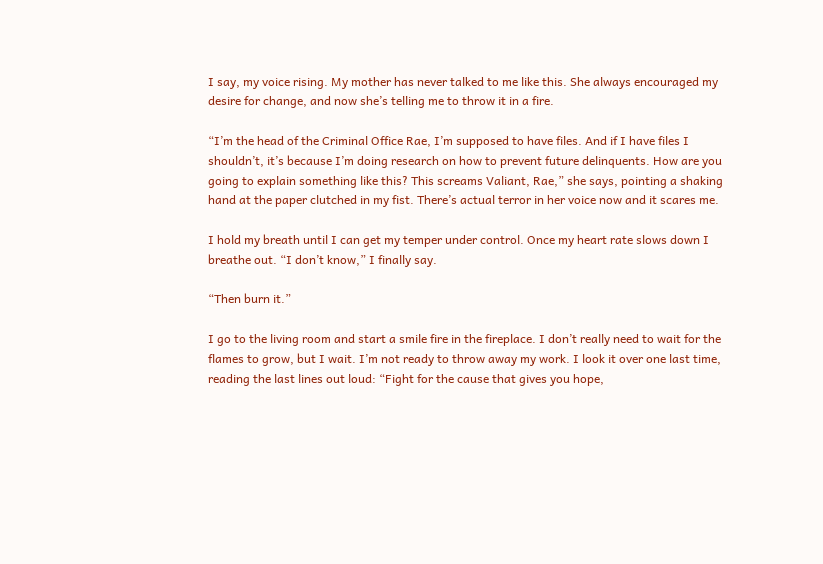I say, my voice rising. My mother has never talked to me like this. She always encouraged my desire for change, and now she’s telling me to throw it in a fire.

“I’m the head of the Criminal Office Rae, I’m supposed to have files. And if I have files I shouldn’t, it’s because I’m doing research on how to prevent future delinquents. How are you going to explain something like this? This screams Valiant, Rae,” she says, pointing a shaking hand at the paper clutched in my fist. There’s actual terror in her voice now and it scares me.

I hold my breath until I can get my temper under control. Once my heart rate slows down I breathe out. “I don’t know,” I finally say.

“Then burn it.”

I go to the living room and start a smile fire in the fireplace. I don’t really need to wait for the flames to grow, but I wait. I’m not ready to throw away my work. I look it over one last time, reading the last lines out loud: “Fight for the cause that gives you hope,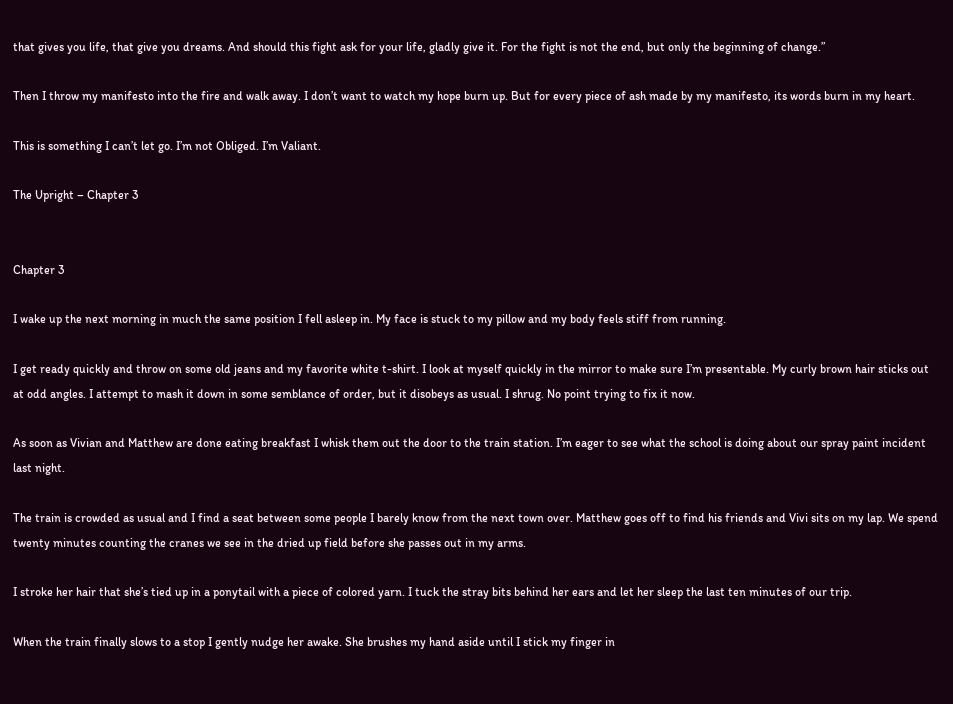that gives you life, that give you dreams. And should this fight ask for your life, gladly give it. For the fight is not the end, but only the beginning of change.”

Then I throw my manifesto into the fire and walk away. I don’t want to watch my hope burn up. But for every piece of ash made by my manifesto, its words burn in my heart.

This is something I can’t let go. I’m not Obliged. I’m Valiant.

The Upright – Chapter 3


Chapter 3

I wake up the next morning in much the same position I fell asleep in. My face is stuck to my pillow and my body feels stiff from running.

I get ready quickly and throw on some old jeans and my favorite white t-shirt. I look at myself quickly in the mirror to make sure I’m presentable. My curly brown hair sticks out at odd angles. I attempt to mash it down in some semblance of order, but it disobeys as usual. I shrug. No point trying to fix it now.

As soon as Vivian and Matthew are done eating breakfast I whisk them out the door to the train station. I’m eager to see what the school is doing about our spray paint incident last night.

The train is crowded as usual and I find a seat between some people I barely know from the next town over. Matthew goes off to find his friends and Vivi sits on my lap. We spend twenty minutes counting the cranes we see in the dried up field before she passes out in my arms.

I stroke her hair that she’s tied up in a ponytail with a piece of colored yarn. I tuck the stray bits behind her ears and let her sleep the last ten minutes of our trip.

When the train finally slows to a stop I gently nudge her awake. She brushes my hand aside until I stick my finger in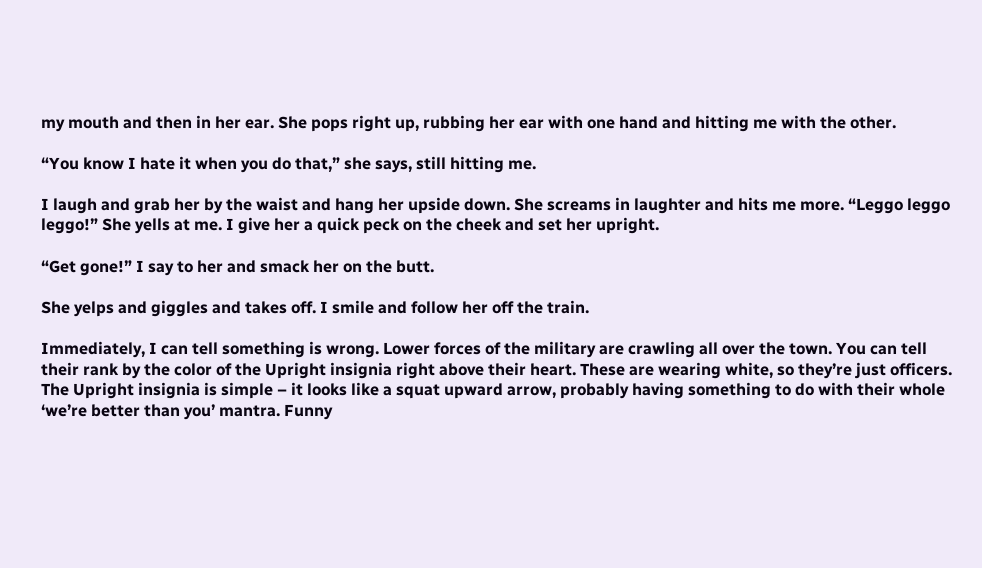my mouth and then in her ear. She pops right up, rubbing her ear with one hand and hitting me with the other.

“You know I hate it when you do that,” she says, still hitting me.

I laugh and grab her by the waist and hang her upside down. She screams in laughter and hits me more. “Leggo leggo leggo!” She yells at me. I give her a quick peck on the cheek and set her upright.

“Get gone!” I say to her and smack her on the butt.

She yelps and giggles and takes off. I smile and follow her off the train.

Immediately, I can tell something is wrong. Lower forces of the military are crawling all over the town. You can tell their rank by the color of the Upright insignia right above their heart. These are wearing white, so they’re just officers. The Upright insignia is simple – it looks like a squat upward arrow, probably having something to do with their whole ‘we’re better than you’ mantra. Funny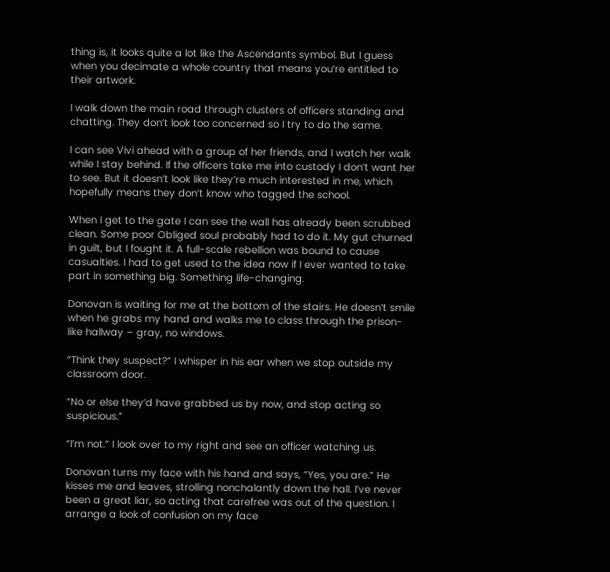thing is, it looks quite a lot like the Ascendants symbol. But I guess when you decimate a whole country that means you’re entitled to their artwork.

I walk down the main road through clusters of officers standing and chatting. They don’t look too concerned so I try to do the same.

I can see Vivi ahead with a group of her friends, and I watch her walk while I stay behind. If the officers take me into custody I don’t want her to see. But it doesn’t look like they’re much interested in me, which hopefully means they don’t know who tagged the school.

When I get to the gate I can see the wall has already been scrubbed clean. Some poor Obliged soul probably had to do it. My gut churned in guilt, but I fought it. A full-scale rebellion was bound to cause casualties. I had to get used to the idea now if I ever wanted to take part in something big. Something life-changing.

Donovan is waiting for me at the bottom of the stairs. He doesn’t smile when he grabs my hand and walks me to class through the prison-like hallway – gray, no windows.

“Think they suspect?” I whisper in his ear when we stop outside my classroom door.

“No or else they’d have grabbed us by now, and stop acting so suspicious.”

“I’m not.” I look over to my right and see an officer watching us.

Donovan turns my face with his hand and says, “Yes, you are.” He kisses me and leaves, strolling nonchalantly down the hall. I’ve never been a great liar, so acting that carefree was out of the question. I arrange a look of confusion on my face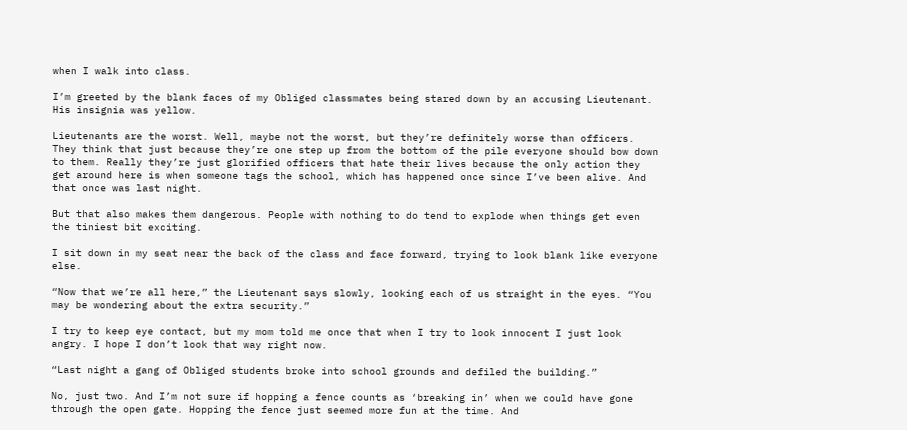when I walk into class.

I’m greeted by the blank faces of my Obliged classmates being stared down by an accusing Lieutenant. His insignia was yellow.

Lieutenants are the worst. Well, maybe not the worst, but they’re definitely worse than officers. They think that just because they’re one step up from the bottom of the pile everyone should bow down to them. Really they’re just glorified officers that hate their lives because the only action they get around here is when someone tags the school, which has happened once since I’ve been alive. And that once was last night.

But that also makes them dangerous. People with nothing to do tend to explode when things get even the tiniest bit exciting.

I sit down in my seat near the back of the class and face forward, trying to look blank like everyone else.

“Now that we’re all here,” the Lieutenant says slowly, looking each of us straight in the eyes. “You may be wondering about the extra security.”

I try to keep eye contact, but my mom told me once that when I try to look innocent I just look angry. I hope I don’t look that way right now.

“Last night a gang of Obliged students broke into school grounds and defiled the building.”

No, just two. And I’m not sure if hopping a fence counts as ‘breaking in’ when we could have gone through the open gate. Hopping the fence just seemed more fun at the time. And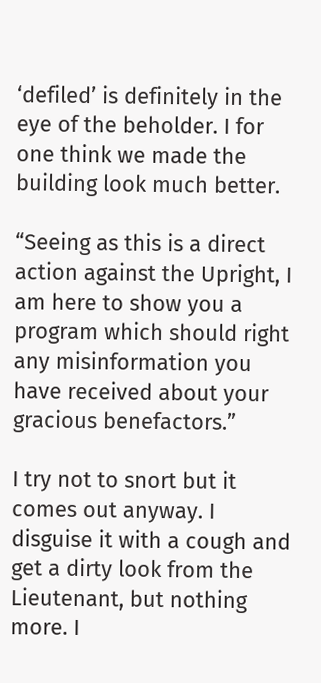‘defiled’ is definitely in the eye of the beholder. I for one think we made the building look much better.

“Seeing as this is a direct action against the Upright, I am here to show you a program which should right any misinformation you have received about your gracious benefactors.”

I try not to snort but it comes out anyway. I disguise it with a cough and get a dirty look from the Lieutenant, but nothing more. I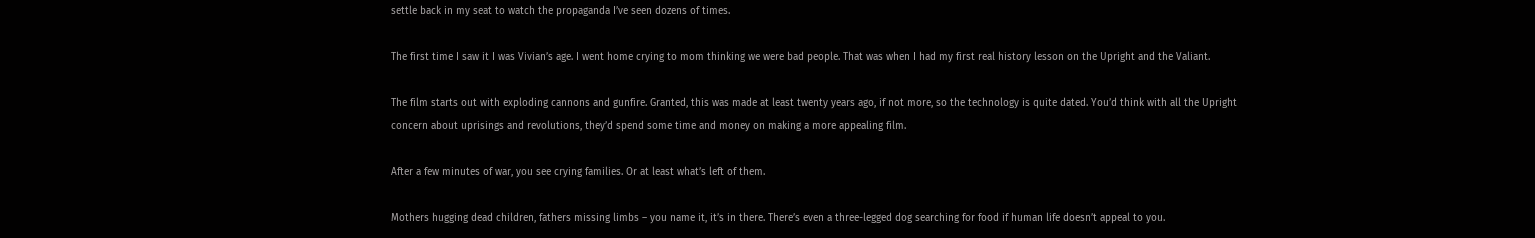settle back in my seat to watch the propaganda I’ve seen dozens of times.

The first time I saw it I was Vivian’s age. I went home crying to mom thinking we were bad people. That was when I had my first real history lesson on the Upright and the Valiant.

The film starts out with exploding cannons and gunfire. Granted, this was made at least twenty years ago, if not more, so the technology is quite dated. You’d think with all the Upright concern about uprisings and revolutions, they’d spend some time and money on making a more appealing film.

After a few minutes of war, you see crying families. Or at least what’s left of them.

Mothers hugging dead children, fathers missing limbs – you name it, it’s in there. There’s even a three-legged dog searching for food if human life doesn’t appeal to you.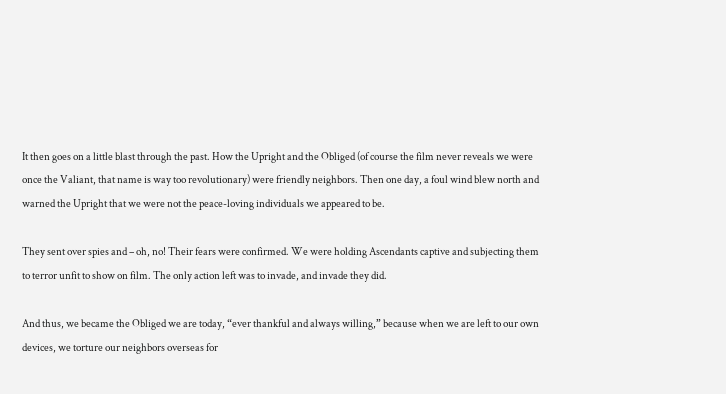It then goes on a little blast through the past. How the Upright and the Obliged (of course the film never reveals we were once the Valiant, that name is way too revolutionary) were friendly neighbors. Then one day, a foul wind blew north and warned the Upright that we were not the peace-loving individuals we appeared to be.

They sent over spies and – oh, no! Their fears were confirmed. We were holding Ascendants captive and subjecting them to terror unfit to show on film. The only action left was to invade, and invade they did.

And thus, we became the Obliged we are today, “ever thankful and always willing,” because when we are left to our own devices, we torture our neighbors overseas for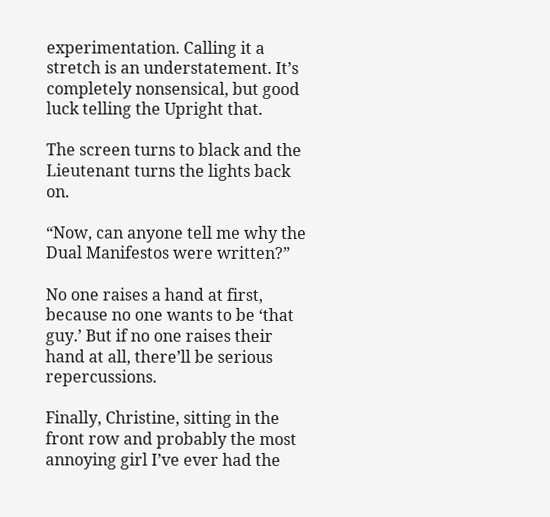experimentation. Calling it a stretch is an understatement. It’s completely nonsensical, but good luck telling the Upright that.

The screen turns to black and the Lieutenant turns the lights back on.

“Now, can anyone tell me why the Dual Manifestos were written?”

No one raises a hand at first, because no one wants to be ‘that guy.’ But if no one raises their hand at all, there’ll be serious repercussions.

Finally, Christine, sitting in the front row and probably the most annoying girl I’ve ever had the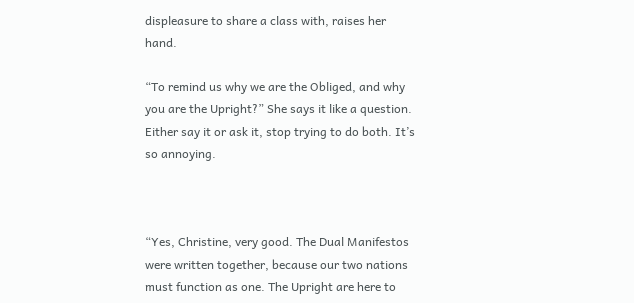displeasure to share a class with, raises her hand.

“To remind us why we are the Obliged, and why you are the Upright?” She says it like a question. Either say it or ask it, stop trying to do both. It’s so annoying.



“Yes, Christine, very good. The Dual Manifestos were written together, because our two nations must function as one. The Upright are here to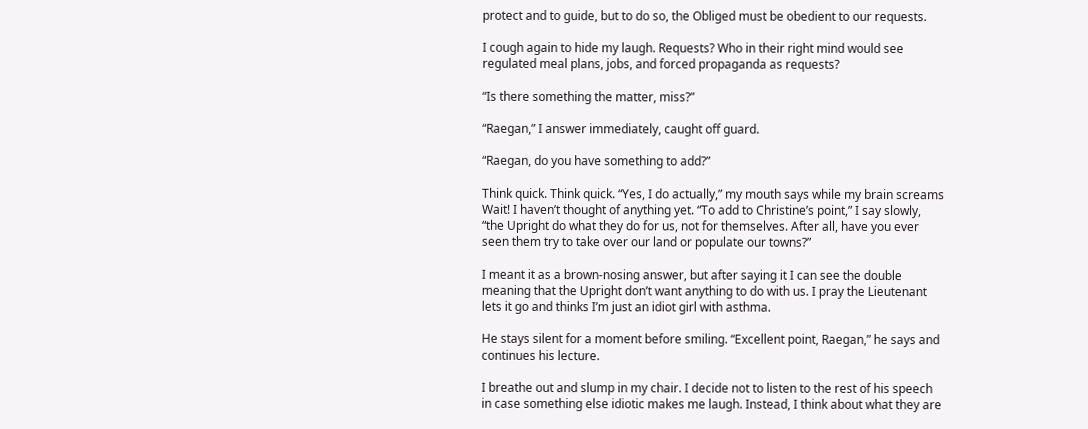protect and to guide, but to do so, the Obliged must be obedient to our requests.

I cough again to hide my laugh. Requests? Who in their right mind would see regulated meal plans, jobs, and forced propaganda as requests?

“Is there something the matter, miss?”

“Raegan,” I answer immediately, caught off guard.

“Raegan, do you have something to add?”

Think quick. Think quick. “Yes, I do actually,” my mouth says while my brain screams Wait! I haven’t thought of anything yet. “To add to Christine’s point,” I say slowly, “the Upright do what they do for us, not for themselves. After all, have you ever seen them try to take over our land or populate our towns?”

I meant it as a brown-nosing answer, but after saying it I can see the double meaning that the Upright don’t want anything to do with us. I pray the Lieutenant lets it go and thinks I’m just an idiot girl with asthma.

He stays silent for a moment before smiling. “Excellent point, Raegan,” he says and continues his lecture.

I breathe out and slump in my chair. I decide not to listen to the rest of his speech in case something else idiotic makes me laugh. Instead, I think about what they are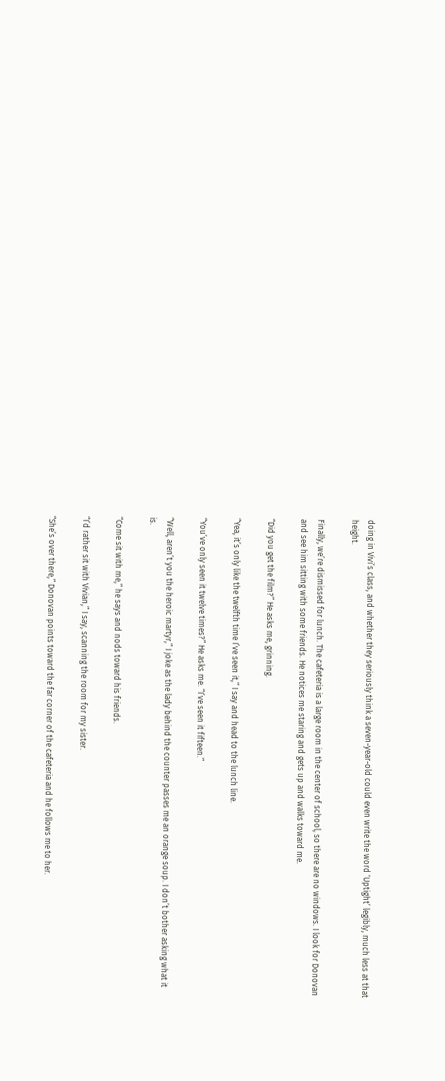doing in Vivi’s class, and whether they seriously think a seven-year-old could even write the word ‘Uptight’ legibly, much less at that height.

Finally, we’re dismissed for lunch. The cafeteria is a large room in the center of school, so there are no windows. I look for Donovan and see him sitting with some friends. He notices me staring and gets up and walks toward me.

“Did you get the film?” He asks me, grinning.

“Yea, it’s only like the twelfth time I’ve seen it,” I say and head to the lunch line.

“You’ve only seen it twelve times?” He asks me. “I’ve seen it fifteen.”

“Well, aren’t you the heroic martyr,” I joke as the lady behind the counter passes me an orange soup. I don’t bother asking what it is.

“Come sit with me,” he says and nods toward his friends.

“I’d rather sit with Vivian,” I say, scanning the room for my sister.

“She’s over there,” Donovan points toward the far corner of the cafeteria and he follows me to her.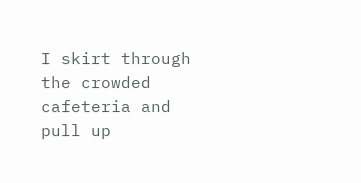I skirt through the crowded cafeteria and pull up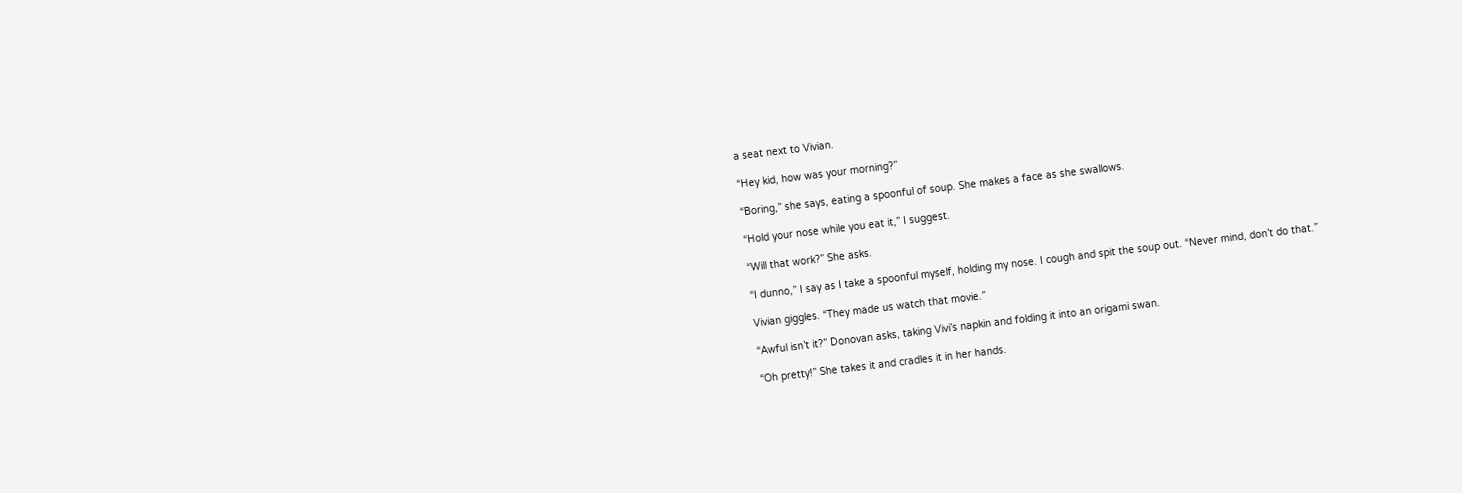a seat next to Vivian.

“Hey kid, how was your morning?”

“Boring,” she says, eating a spoonful of soup. She makes a face as she swallows.

“Hold your nose while you eat it,” I suggest.

“Will that work?” She asks.

“I dunno,” I say as I take a spoonful myself, holding my nose. I cough and spit the soup out. “Never mind, don’t do that.”

Vivian giggles. “They made us watch that movie.”

“Awful isn’t it?” Donovan asks, taking Vivi’s napkin and folding it into an origami swan.

“Oh pretty!” She takes it and cradles it in her hands.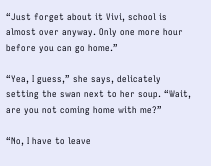“Just forget about it Vivi, school is almost over anyway. Only one more hour before you can go home.”

“Yea, I guess,” she says, delicately setting the swan next to her soup. “Wait, are you not coming home with me?”

“No, I have to leave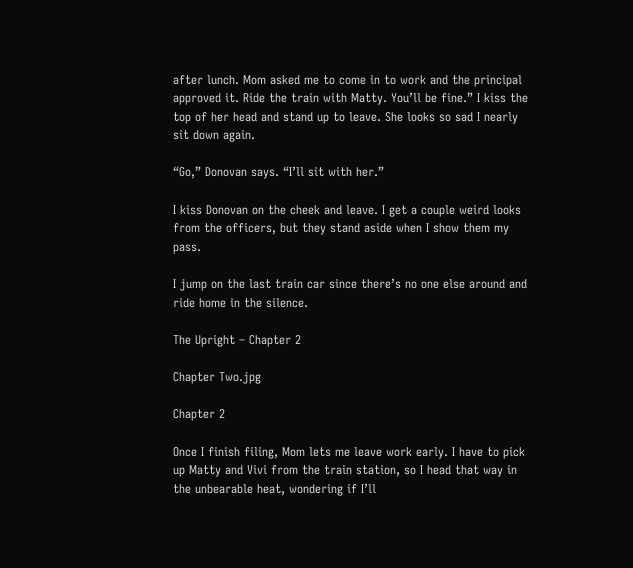after lunch. Mom asked me to come in to work and the principal approved it. Ride the train with Matty. You’ll be fine.” I kiss the top of her head and stand up to leave. She looks so sad I nearly sit down again.

“Go,” Donovan says. “I’ll sit with her.”

I kiss Donovan on the cheek and leave. I get a couple weird looks from the officers, but they stand aside when I show them my pass.

I jump on the last train car since there’s no one else around and ride home in the silence.

The Upright – Chapter 2

Chapter Two.jpg

Chapter 2

Once I finish filing, Mom lets me leave work early. I have to pick up Matty and Vivi from the train station, so I head that way in the unbearable heat, wondering if I’ll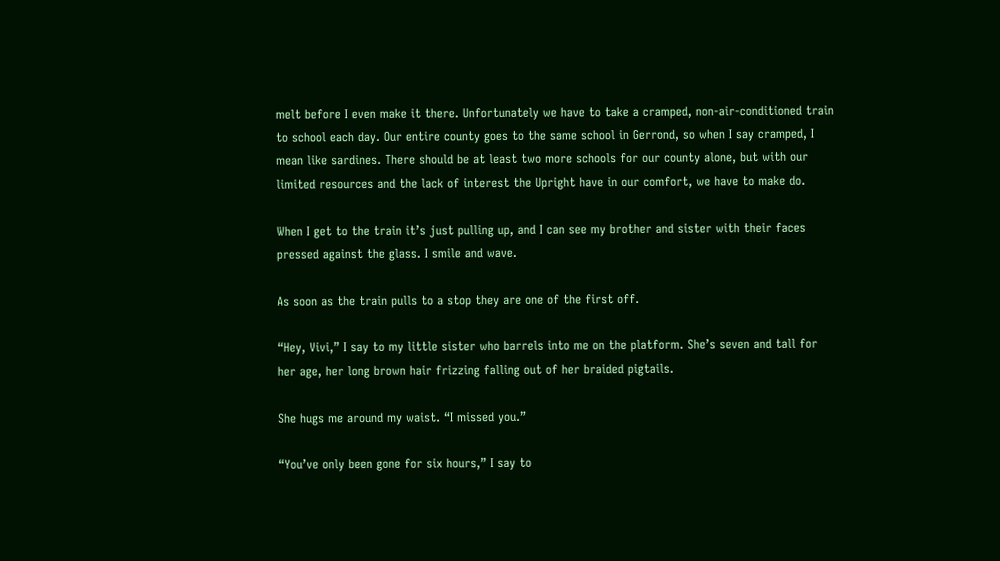melt before I even make it there. Unfortunately we have to take a cramped, non-air-conditioned train to school each day. Our entire county goes to the same school in Gerrond, so when I say cramped, I mean like sardines. There should be at least two more schools for our county alone, but with our limited resources and the lack of interest the Upright have in our comfort, we have to make do.

When I get to the train it’s just pulling up, and I can see my brother and sister with their faces pressed against the glass. I smile and wave.

As soon as the train pulls to a stop they are one of the first off.

“Hey, Vivi,” I say to my little sister who barrels into me on the platform. She’s seven and tall for her age, her long brown hair frizzing falling out of her braided pigtails.

She hugs me around my waist. “I missed you.”

“You’ve only been gone for six hours,” I say to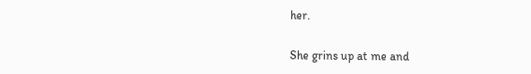her.

She grins up at me and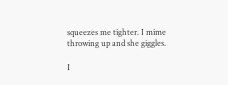squeezes me tighter. I mime throwing up and she giggles.

I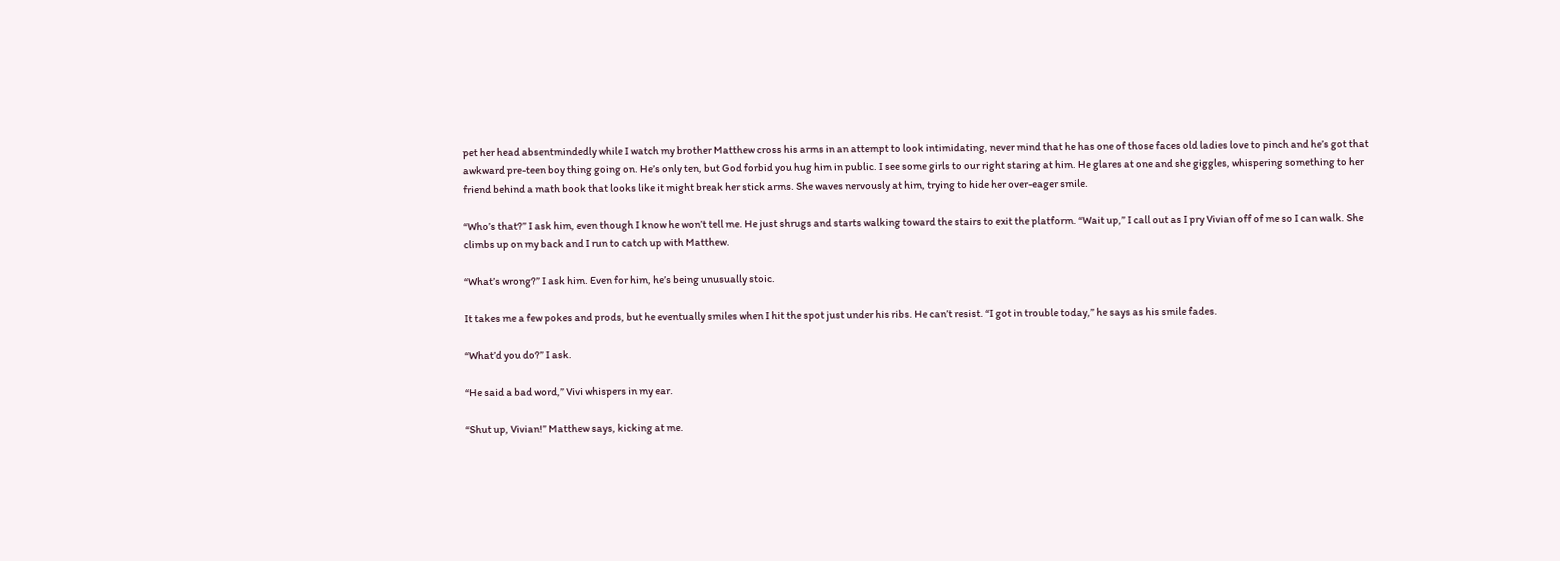pet her head absentmindedly while I watch my brother Matthew cross his arms in an attempt to look intimidating, never mind that he has one of those faces old ladies love to pinch and he’s got that awkward pre-teen boy thing going on. He’s only ten, but God forbid you hug him in public. I see some girls to our right staring at him. He glares at one and she giggles, whispering something to her friend behind a math book that looks like it might break her stick arms. She waves nervously at him, trying to hide her over-eager smile.

“Who’s that?” I ask him, even though I know he won’t tell me. He just shrugs and starts walking toward the stairs to exit the platform. “Wait up,” I call out as I pry Vivian off of me so I can walk. She climbs up on my back and I run to catch up with Matthew.

“What’s wrong?” I ask him. Even for him, he’s being unusually stoic.

It takes me a few pokes and prods, but he eventually smiles when I hit the spot just under his ribs. He can’t resist. “I got in trouble today,” he says as his smile fades.

“What’d you do?” I ask.

“He said a bad word,” Vivi whispers in my ear.

“Shut up, Vivian!” Matthew says, kicking at me.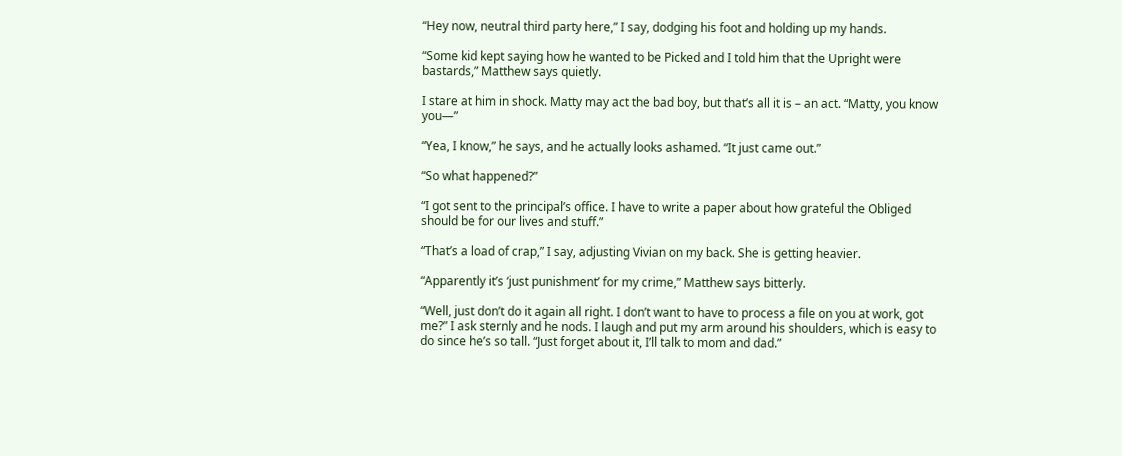“Hey now, neutral third party here,” I say, dodging his foot and holding up my hands.

“Some kid kept saying how he wanted to be Picked and I told him that the Upright were bastards,” Matthew says quietly.

I stare at him in shock. Matty may act the bad boy, but that’s all it is – an act. “Matty, you know you—”

“Yea, I know,” he says, and he actually looks ashamed. “It just came out.”

“So what happened?”

“I got sent to the principal’s office. I have to write a paper about how grateful the Obliged should be for our lives and stuff.”

“That’s a load of crap,” I say, adjusting Vivian on my back. She is getting heavier.

“Apparently it’s ‘just punishment’ for my crime,” Matthew says bitterly.

“Well, just don’t do it again all right. I don’t want to have to process a file on you at work, got me?” I ask sternly and he nods. I laugh and put my arm around his shoulders, which is easy to do since he’s so tall. “Just forget about it, I’ll talk to mom and dad.”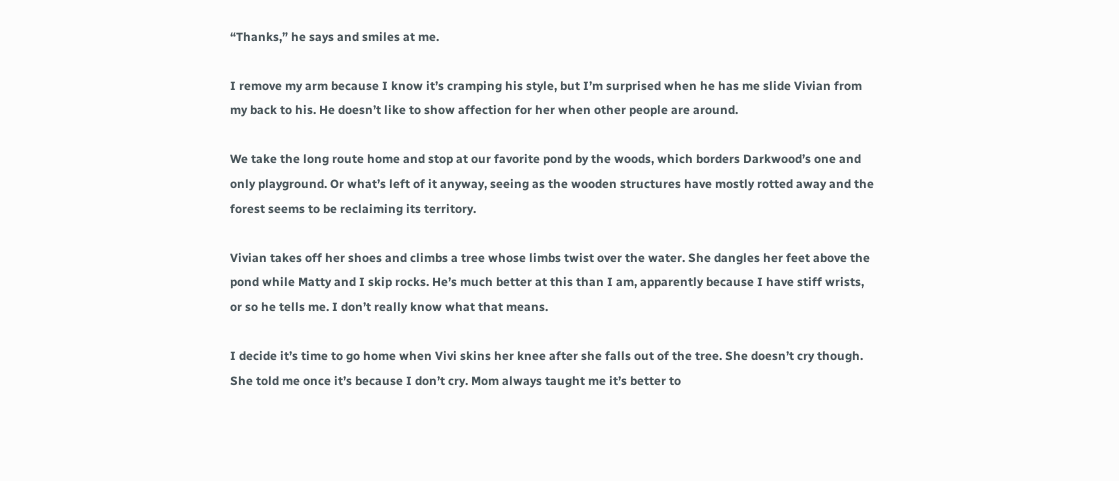“Thanks,” he says and smiles at me.

I remove my arm because I know it’s cramping his style, but I’m surprised when he has me slide Vivian from my back to his. He doesn’t like to show affection for her when other people are around.

We take the long route home and stop at our favorite pond by the woods, which borders Darkwood’s one and only playground. Or what’s left of it anyway, seeing as the wooden structures have mostly rotted away and the forest seems to be reclaiming its territory.

Vivian takes off her shoes and climbs a tree whose limbs twist over the water. She dangles her feet above the pond while Matty and I skip rocks. He’s much better at this than I am, apparently because I have stiff wrists, or so he tells me. I don’t really know what that means.

I decide it’s time to go home when Vivi skins her knee after she falls out of the tree. She doesn’t cry though. She told me once it’s because I don’t cry. Mom always taught me it’s better to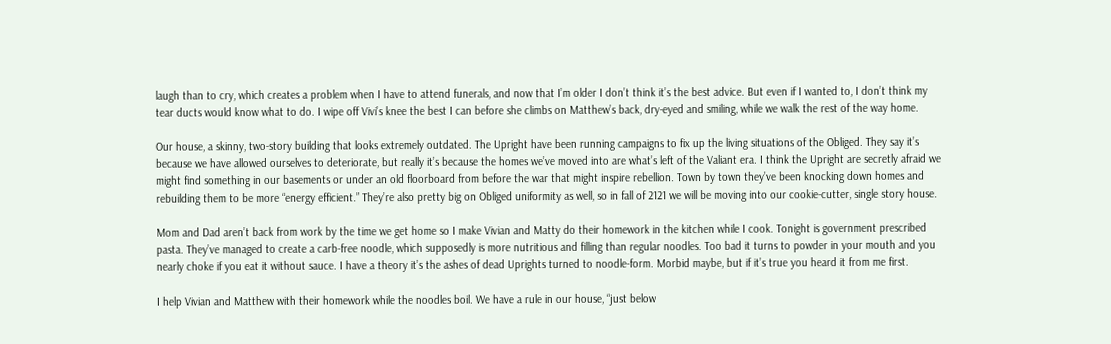laugh than to cry, which creates a problem when I have to attend funerals, and now that I’m older I don’t think it’s the best advice. But even if I wanted to, I don’t think my tear ducts would know what to do. I wipe off Vivi’s knee the best I can before she climbs on Matthew’s back, dry-eyed and smiling, while we walk the rest of the way home.

Our house, a skinny, two-story building that looks extremely outdated. The Upright have been running campaigns to fix up the living situations of the Obliged. They say it’s because we have allowed ourselves to deteriorate, but really it’s because the homes we’ve moved into are what’s left of the Valiant era. I think the Upright are secretly afraid we might find something in our basements or under an old floorboard from before the war that might inspire rebellion. Town by town they’ve been knocking down homes and rebuilding them to be more “energy efficient.” They’re also pretty big on Obliged uniformity as well, so in fall of 2121 we will be moving into our cookie-cutter, single story house.

Mom and Dad aren’t back from work by the time we get home so I make Vivian and Matty do their homework in the kitchen while I cook. Tonight is government prescribed pasta. They’ve managed to create a carb-free noodle, which supposedly is more nutritious and filling than regular noodles. Too bad it turns to powder in your mouth and you nearly choke if you eat it without sauce. I have a theory it’s the ashes of dead Uprights turned to noodle-form. Morbid maybe, but if it’s true you heard it from me first.

I help Vivian and Matthew with their homework while the noodles boil. We have a rule in our house, “just below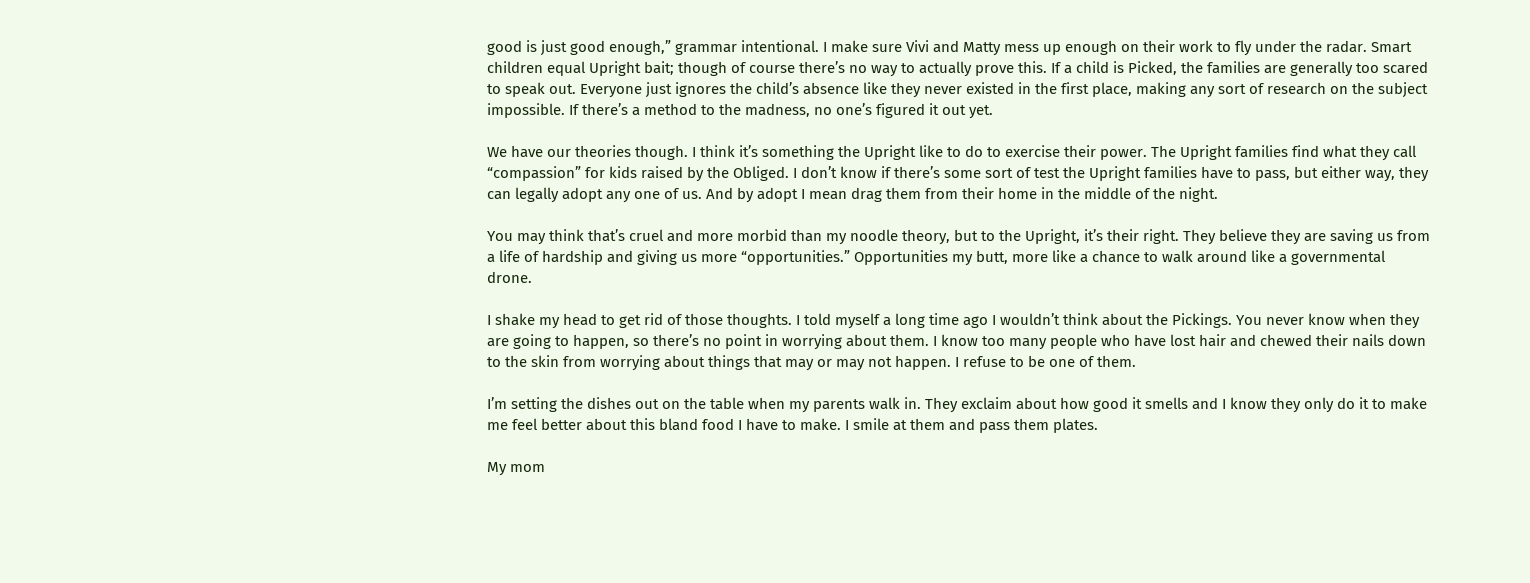good is just good enough,” grammar intentional. I make sure Vivi and Matty mess up enough on their work to fly under the radar. Smart children equal Upright bait; though of course there’s no way to actually prove this. If a child is Picked, the families are generally too scared to speak out. Everyone just ignores the child’s absence like they never existed in the first place, making any sort of research on the subject impossible. If there’s a method to the madness, no one’s figured it out yet.

We have our theories though. I think it’s something the Upright like to do to exercise their power. The Upright families find what they call “compassion” for kids raised by the Obliged. I don’t know if there’s some sort of test the Upright families have to pass, but either way, they can legally adopt any one of us. And by adopt I mean drag them from their home in the middle of the night.

You may think that’s cruel and more morbid than my noodle theory, but to the Upright, it’s their right. They believe they are saving us from a life of hardship and giving us more “opportunities.” Opportunities my butt, more like a chance to walk around like a governmental drone.

I shake my head to get rid of those thoughts. I told myself a long time ago I wouldn’t think about the Pickings. You never know when they are going to happen, so there’s no point in worrying about them. I know too many people who have lost hair and chewed their nails down to the skin from worrying about things that may or may not happen. I refuse to be one of them.

I’m setting the dishes out on the table when my parents walk in. They exclaim about how good it smells and I know they only do it to make me feel better about this bland food I have to make. I smile at them and pass them plates.

My mom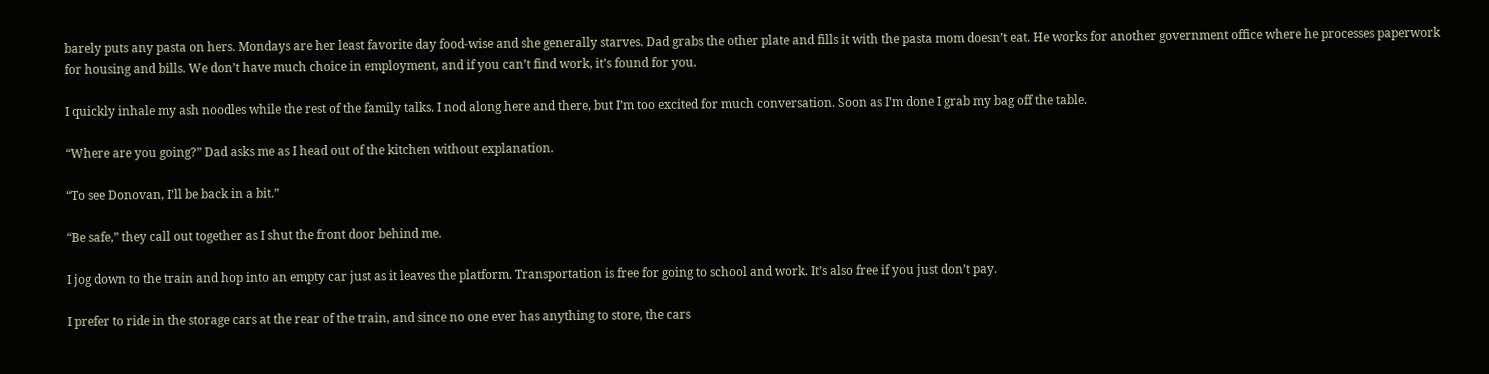barely puts any pasta on hers. Mondays are her least favorite day food-wise and she generally starves. Dad grabs the other plate and fills it with the pasta mom doesn’t eat. He works for another government office where he processes paperwork for housing and bills. We don’t have much choice in employment, and if you can’t find work, it’s found for you.

I quickly inhale my ash noodles while the rest of the family talks. I nod along here and there, but I’m too excited for much conversation. Soon as I’m done I grab my bag off the table.

“Where are you going?” Dad asks me as I head out of the kitchen without explanation.

“To see Donovan, I’ll be back in a bit.”

“Be safe,” they call out together as I shut the front door behind me.

I jog down to the train and hop into an empty car just as it leaves the platform. Transportation is free for going to school and work. It’s also free if you just don’t pay.

I prefer to ride in the storage cars at the rear of the train, and since no one ever has anything to store, the cars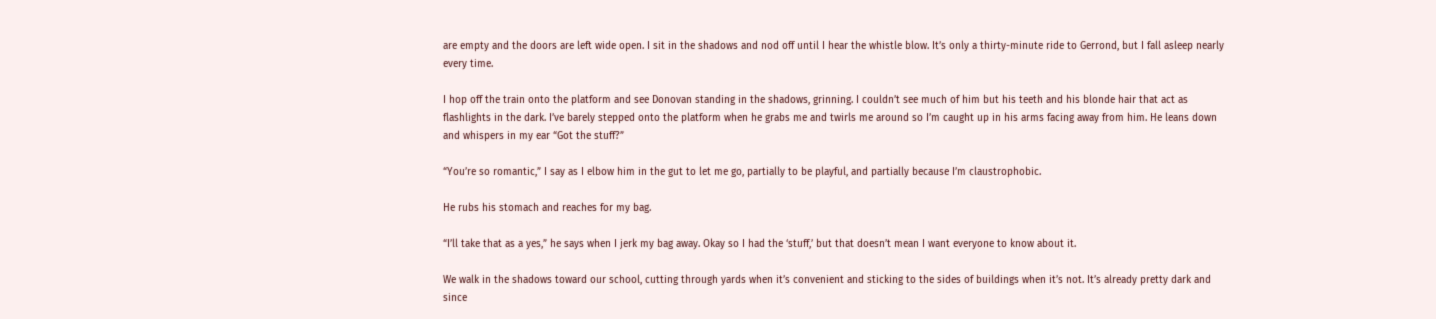are empty and the doors are left wide open. I sit in the shadows and nod off until I hear the whistle blow. It’s only a thirty-minute ride to Gerrond, but I fall asleep nearly every time.

I hop off the train onto the platform and see Donovan standing in the shadows, grinning. I couldn’t see much of him but his teeth and his blonde hair that act as flashlights in the dark. I’ve barely stepped onto the platform when he grabs me and twirls me around so I’m caught up in his arms facing away from him. He leans down and whispers in my ear “Got the stuff?”

“You’re so romantic,” I say as I elbow him in the gut to let me go, partially to be playful, and partially because I’m claustrophobic.

He rubs his stomach and reaches for my bag.

“I’ll take that as a yes,” he says when I jerk my bag away. Okay so I had the ‘stuff,’ but that doesn’t mean I want everyone to know about it.

We walk in the shadows toward our school, cutting through yards when it’s convenient and sticking to the sides of buildings when it’s not. It’s already pretty dark and since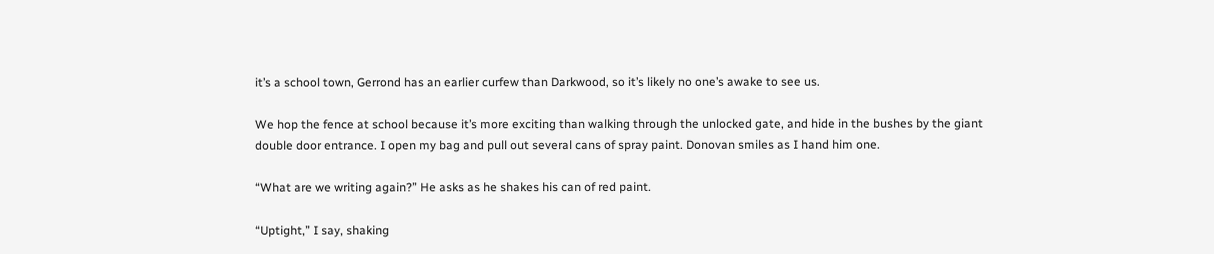it’s a school town, Gerrond has an earlier curfew than Darkwood, so it’s likely no one’s awake to see us.

We hop the fence at school because it’s more exciting than walking through the unlocked gate, and hide in the bushes by the giant double door entrance. I open my bag and pull out several cans of spray paint. Donovan smiles as I hand him one.

“What are we writing again?” He asks as he shakes his can of red paint.

“Uptight,” I say, shaking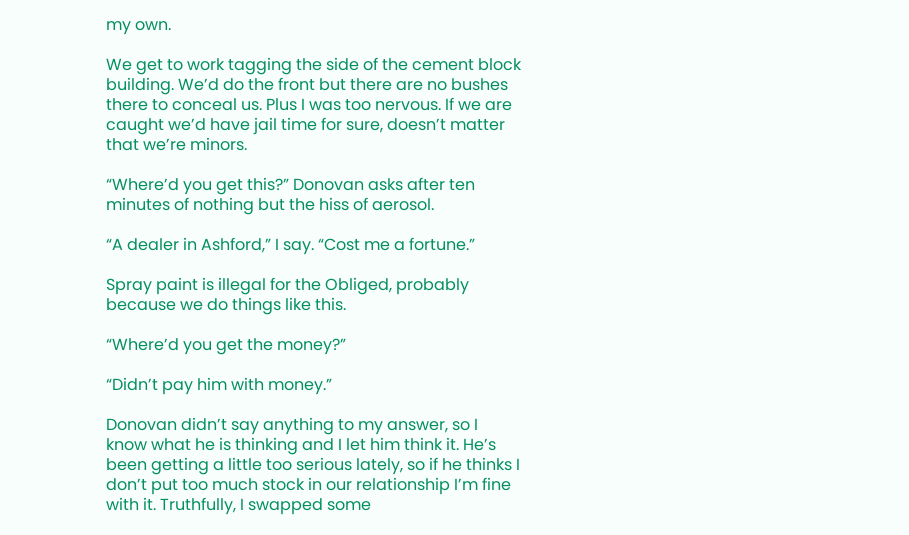my own.

We get to work tagging the side of the cement block building. We’d do the front but there are no bushes there to conceal us. Plus I was too nervous. If we are caught we’d have jail time for sure, doesn’t matter that we’re minors.

“Where’d you get this?” Donovan asks after ten minutes of nothing but the hiss of aerosol.

“A dealer in Ashford,” I say. “Cost me a fortune.”

Spray paint is illegal for the Obliged, probably because we do things like this.

“Where’d you get the money?”

“Didn’t pay him with money.”

Donovan didn’t say anything to my answer, so I know what he is thinking and I let him think it. He’s been getting a little too serious lately, so if he thinks I don’t put too much stock in our relationship I’m fine with it. Truthfully, I swapped some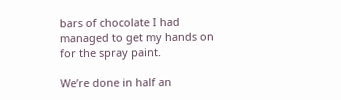bars of chocolate I had managed to get my hands on for the spray paint.

We’re done in half an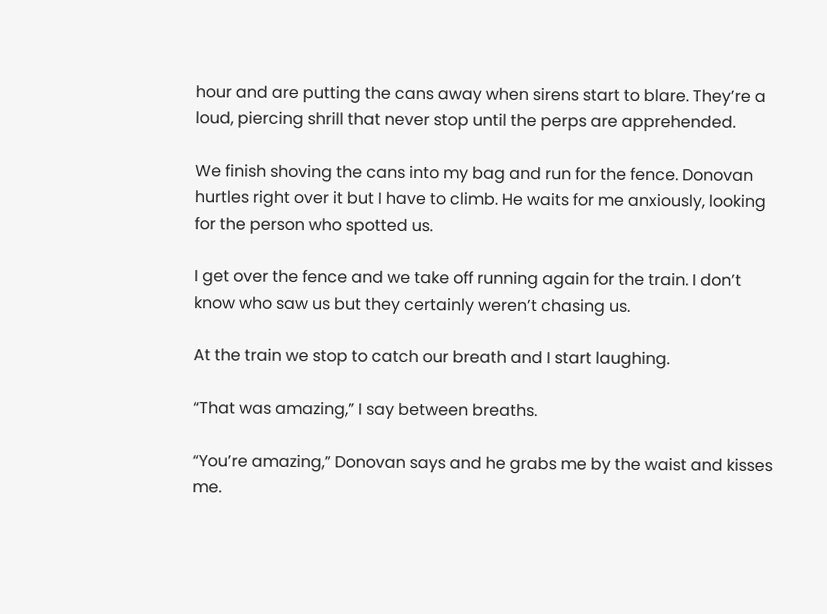hour and are putting the cans away when sirens start to blare. They’re a loud, piercing shrill that never stop until the perps are apprehended.

We finish shoving the cans into my bag and run for the fence. Donovan hurtles right over it but I have to climb. He waits for me anxiously, looking for the person who spotted us.

I get over the fence and we take off running again for the train. I don’t know who saw us but they certainly weren’t chasing us.

At the train we stop to catch our breath and I start laughing.

“That was amazing,” I say between breaths.

“You’re amazing,” Donovan says and he grabs me by the waist and kisses me.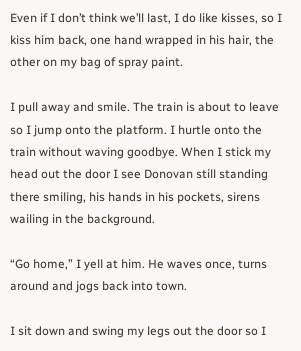Even if I don’t think we’ll last, I do like kisses, so I kiss him back, one hand wrapped in his hair, the other on my bag of spray paint.

I pull away and smile. The train is about to leave so I jump onto the platform. I hurtle onto the train without waving goodbye. When I stick my head out the door I see Donovan still standing there smiling, his hands in his pockets, sirens wailing in the background.

“Go home,” I yell at him. He waves once, turns around and jogs back into town.

I sit down and swing my legs out the door so I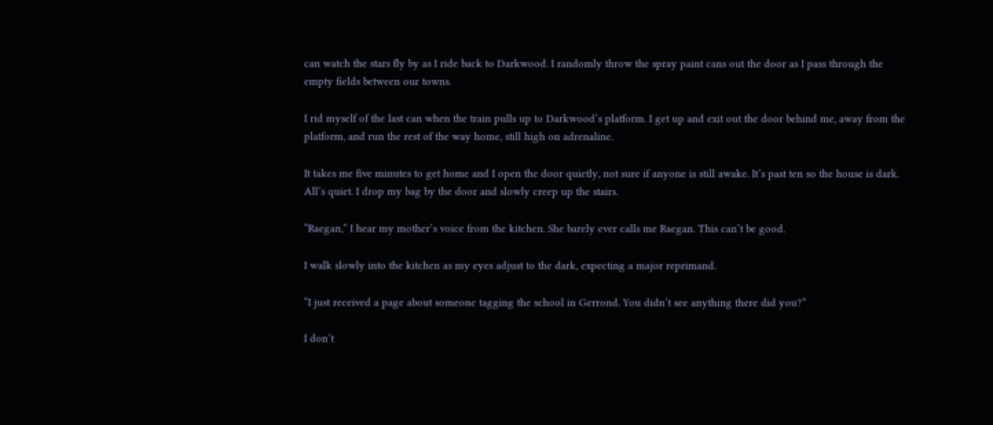can watch the stars fly by as I ride back to Darkwood. I randomly throw the spray paint cans out the door as I pass through the empty fields between our towns.

I rid myself of the last can when the train pulls up to Darkwood’s platform. I get up and exit out the door behind me, away from the platform, and run the rest of the way home, still high on adrenaline.

It takes me five minutes to get home and I open the door quietly, not sure if anyone is still awake. It’s past ten so the house is dark. All’s quiet. I drop my bag by the door and slowly creep up the stairs.

“Raegan,” I hear my mother’s voice from the kitchen. She barely ever calls me Raegan. This can’t be good.

I walk slowly into the kitchen as my eyes adjust to the dark, expecting a major reprimand.

“I just received a page about someone tagging the school in Gerrond. You didn’t see anything there did you?”

I don’t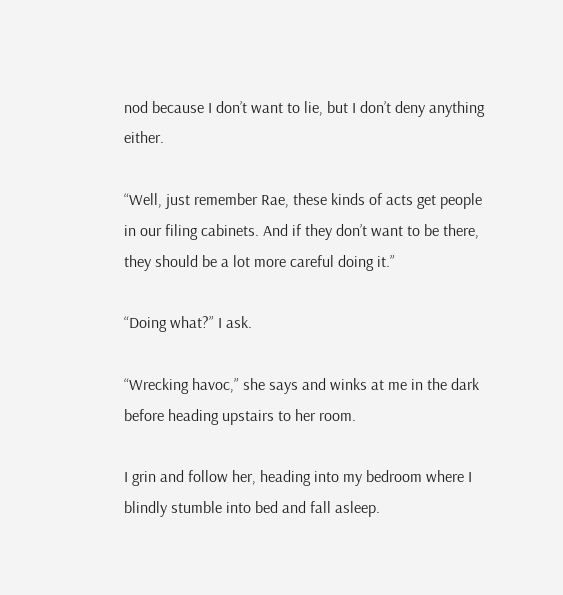nod because I don’t want to lie, but I don’t deny anything either.

“Well, just remember Rae, these kinds of acts get people in our filing cabinets. And if they don’t want to be there, they should be a lot more careful doing it.”

“Doing what?” I ask.

“Wrecking havoc,” she says and winks at me in the dark before heading upstairs to her room.

I grin and follow her, heading into my bedroom where I blindly stumble into bed and fall asleep.